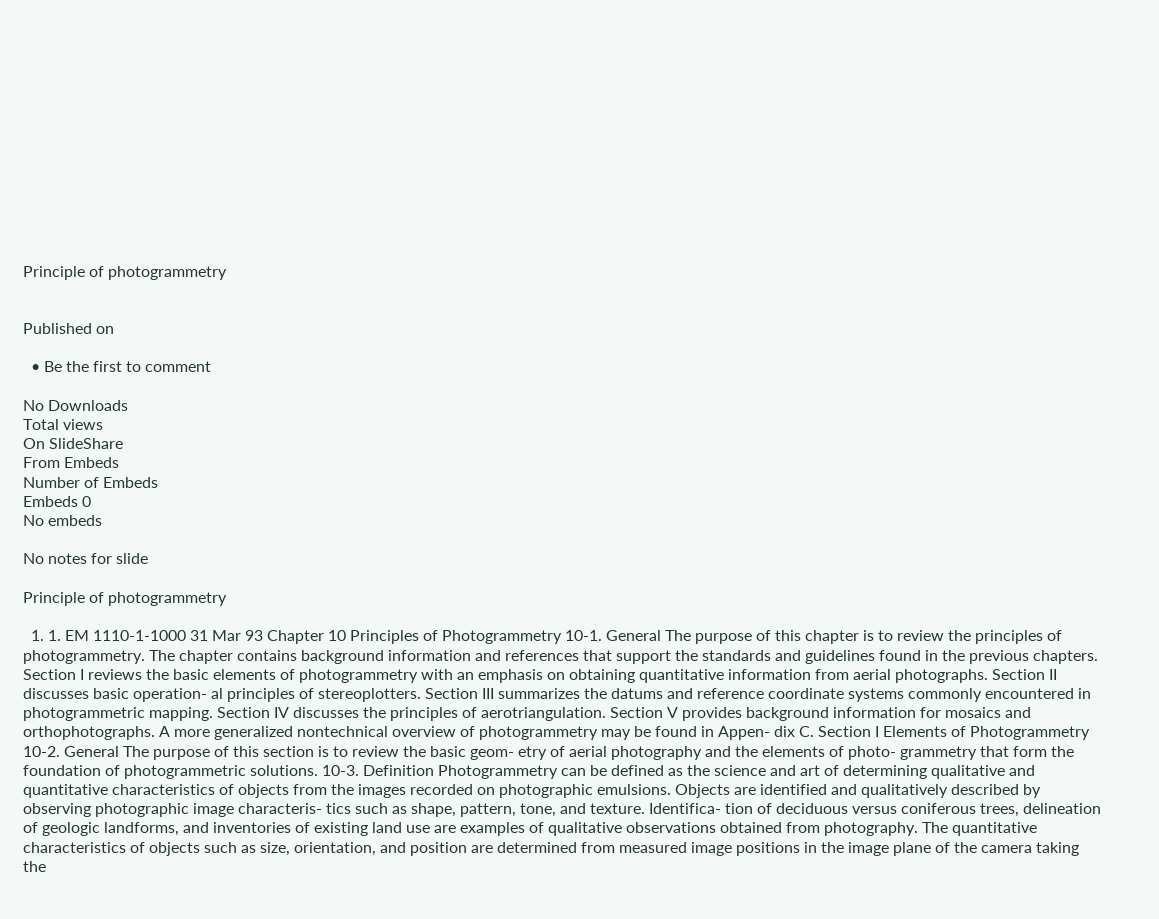Principle of photogrammetry


Published on

  • Be the first to comment

No Downloads
Total views
On SlideShare
From Embeds
Number of Embeds
Embeds 0
No embeds

No notes for slide

Principle of photogrammetry

  1. 1. EM 1110-1-1000 31 Mar 93 Chapter 10 Principles of Photogrammetry 10-1. General The purpose of this chapter is to review the principles of photogrammetry. The chapter contains background information and references that support the standards and guidelines found in the previous chapters. Section I reviews the basic elements of photogrammetry with an emphasis on obtaining quantitative information from aerial photographs. Section II discusses basic operation- al principles of stereoplotters. Section III summarizes the datums and reference coordinate systems commonly encountered in photogrammetric mapping. Section IV discusses the principles of aerotriangulation. Section V provides background information for mosaics and orthophotographs. A more generalized nontechnical overview of photogrammetry may be found in Appen- dix C. Section I Elements of Photogrammetry 10-2. General The purpose of this section is to review the basic geom- etry of aerial photography and the elements of photo- grammetry that form the foundation of photogrammetric solutions. 10-3. Definition Photogrammetry can be defined as the science and art of determining qualitative and quantitative characteristics of objects from the images recorded on photographic emulsions. Objects are identified and qualitatively described by observing photographic image characteris- tics such as shape, pattern, tone, and texture. Identifica- tion of deciduous versus coniferous trees, delineation of geologic landforms, and inventories of existing land use are examples of qualitative observations obtained from photography. The quantitative characteristics of objects such as size, orientation, and position are determined from measured image positions in the image plane of the camera taking the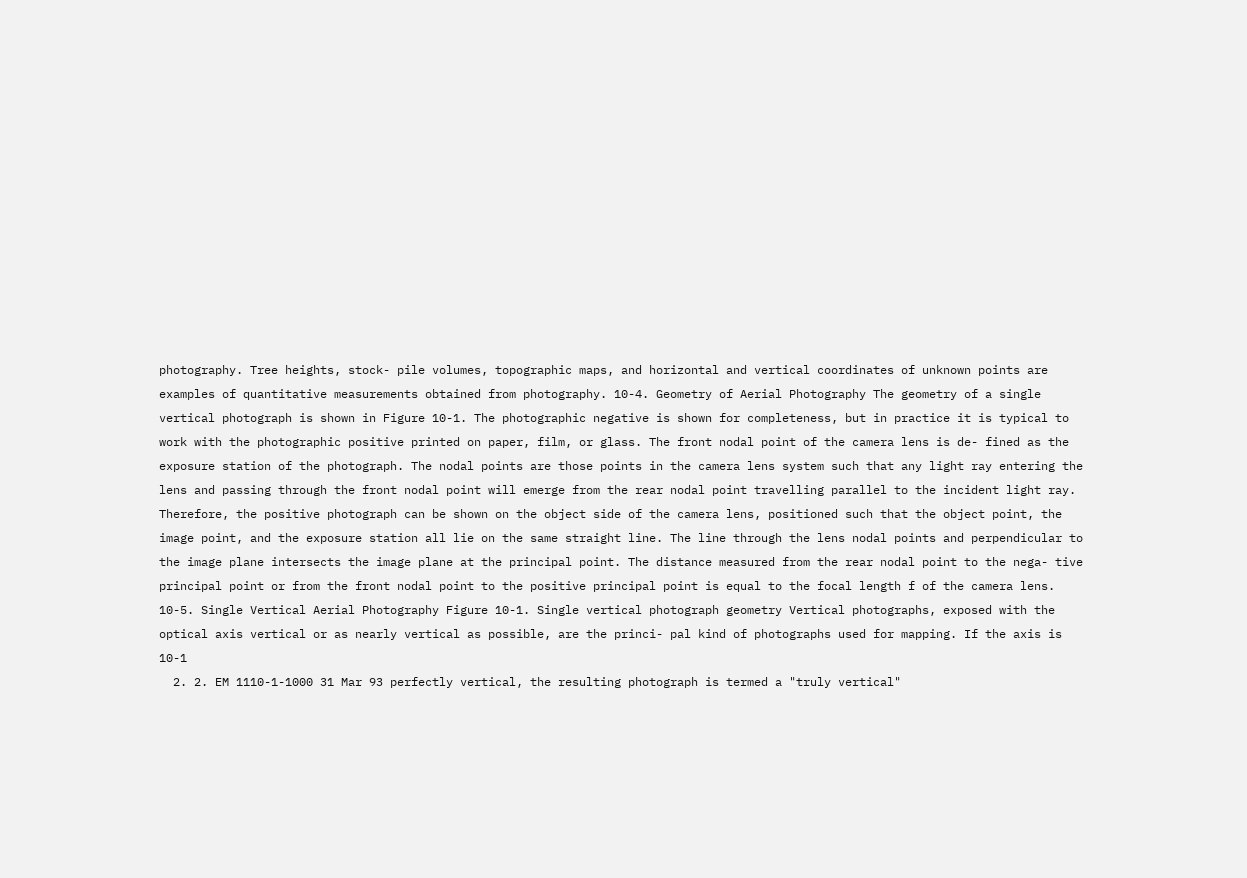photography. Tree heights, stock- pile volumes, topographic maps, and horizontal and vertical coordinates of unknown points are examples of quantitative measurements obtained from photography. 10-4. Geometry of Aerial Photography The geometry of a single vertical photograph is shown in Figure 10-1. The photographic negative is shown for completeness, but in practice it is typical to work with the photographic positive printed on paper, film, or glass. The front nodal point of the camera lens is de- fined as the exposure station of the photograph. The nodal points are those points in the camera lens system such that any light ray entering the lens and passing through the front nodal point will emerge from the rear nodal point travelling parallel to the incident light ray. Therefore, the positive photograph can be shown on the object side of the camera lens, positioned such that the object point, the image point, and the exposure station all lie on the same straight line. The line through the lens nodal points and perpendicular to the image plane intersects the image plane at the principal point. The distance measured from the rear nodal point to the nega- tive principal point or from the front nodal point to the positive principal point is equal to the focal length f of the camera lens. 10-5. Single Vertical Aerial Photography Figure 10-1. Single vertical photograph geometry Vertical photographs, exposed with the optical axis vertical or as nearly vertical as possible, are the princi- pal kind of photographs used for mapping. If the axis is 10-1
  2. 2. EM 1110-1-1000 31 Mar 93 perfectly vertical, the resulting photograph is termed a "truly vertical"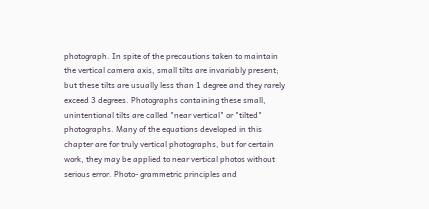photograph. In spite of the precautions taken to maintain the vertical camera axis, small tilts are invariably present; but these tilts are usually less than 1 degree and they rarely exceed 3 degrees. Photographs containing these small, unintentional tilts are called "near vertical" or "tilted" photographs. Many of the equations developed in this chapter are for truly vertical photographs, but for certain work, they may be applied to near vertical photos without serious error. Photo- grammetric principles and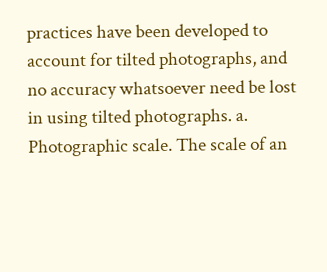practices have been developed to account for tilted photographs, and no accuracy whatsoever need be lost in using tilted photographs. a. Photographic scale. The scale of an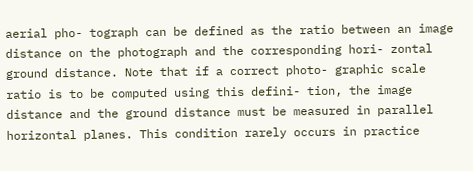aerial pho- tograph can be defined as the ratio between an image distance on the photograph and the corresponding hori- zontal ground distance. Note that if a correct photo- graphic scale ratio is to be computed using this defini- tion, the image distance and the ground distance must be measured in parallel horizontal planes. This condition rarely occurs in practice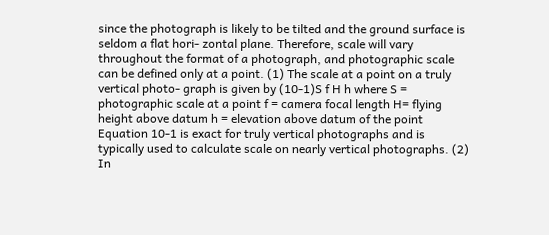since the photograph is likely to be tilted and the ground surface is seldom a flat hori- zontal plane. Therefore, scale will vary throughout the format of a photograph, and photographic scale can be defined only at a point. (1) The scale at a point on a truly vertical photo- graph is given by (10-1)S f H h where S = photographic scale at a point f = camera focal length H= flying height above datum h = elevation above datum of the point Equation 10-1 is exact for truly vertical photographs and is typically used to calculate scale on nearly vertical photographs. (2) In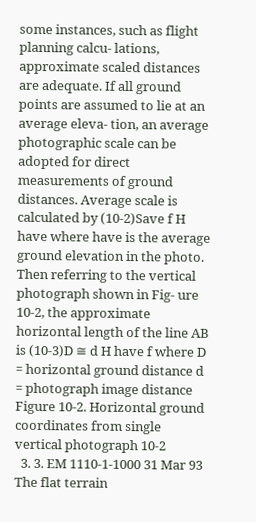some instances, such as flight planning calcu- lations, approximate scaled distances are adequate. If all ground points are assumed to lie at an average eleva- tion, an average photographic scale can be adopted for direct measurements of ground distances. Average scale is calculated by (10-2)Save f H have where have is the average ground elevation in the photo. Then referring to the vertical photograph shown in Fig- ure 10-2, the approximate horizontal length of the line AB is (10-3)D ≅ d H have f where D = horizontal ground distance d = photograph image distance Figure 10-2. Horizontal ground coordinates from single vertical photograph 10-2
  3. 3. EM 1110-1-1000 31 Mar 93 The flat terrain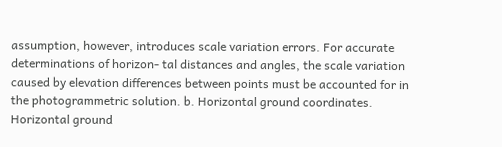assumption, however, introduces scale variation errors. For accurate determinations of horizon- tal distances and angles, the scale variation caused by elevation differences between points must be accounted for in the photogrammetric solution. b. Horizontal ground coordinates. Horizontal ground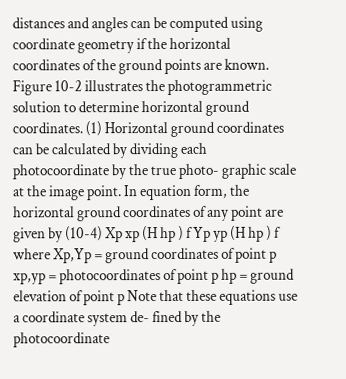distances and angles can be computed using coordinate geometry if the horizontal coordinates of the ground points are known. Figure 10-2 illustrates the photogrammetric solution to determine horizontal ground coordinates. (1) Horizontal ground coordinates can be calculated by dividing each photocoordinate by the true photo- graphic scale at the image point. In equation form, the horizontal ground coordinates of any point are given by (10-4) Xp xp (H hp ) f Yp yp (H hp ) f where Xp,Yp = ground coordinates of point p xp,yp = photocoordinates of point p hp = ground elevation of point p Note that these equations use a coordinate system de- fined by the photocoordinate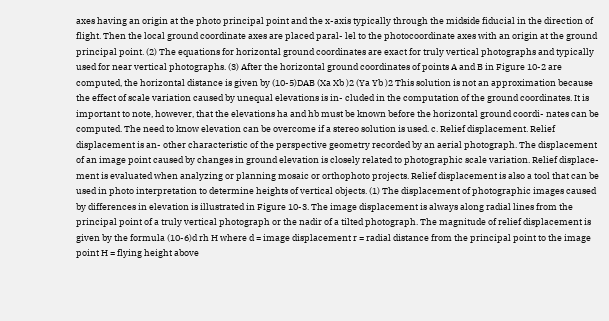axes having an origin at the photo principal point and the x-axis typically through the midside fiducial in the direction of flight. Then the local ground coordinate axes are placed paral- lel to the photocoordinate axes with an origin at the ground principal point. (2) The equations for horizontal ground coordinates are exact for truly vertical photographs and typically used for near vertical photographs. (3) After the horizontal ground coordinates of points A and B in Figure 10-2 are computed, the horizontal distance is given by (10-5)DAB (Xa Xb )2 (Ya Yb )2 This solution is not an approximation because the effect of scale variation caused by unequal elevations is in- cluded in the computation of the ground coordinates. It is important to note, however, that the elevations ha and hb must be known before the horizontal ground coordi- nates can be computed. The need to know elevation can be overcome if a stereo solution is used. c. Relief displacement. Relief displacement is an- other characteristic of the perspective geometry recorded by an aerial photograph. The displacement of an image point caused by changes in ground elevation is closely related to photographic scale variation. Relief displace- ment is evaluated when analyzing or planning mosaic or orthophoto projects. Relief displacement is also a tool that can be used in photo interpretation to determine heights of vertical objects. (1) The displacement of photographic images caused by differences in elevation is illustrated in Figure 10-3. The image displacement is always along radial lines from the principal point of a truly vertical photograph or the nadir of a tilted photograph. The magnitude of relief displacement is given by the formula (10-6)d rh H where d = image displacement r = radial distance from the principal point to the image point H = flying height above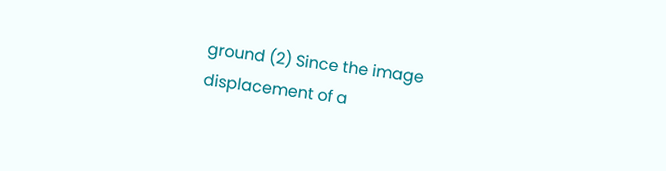ground (2) Since the image displacement of a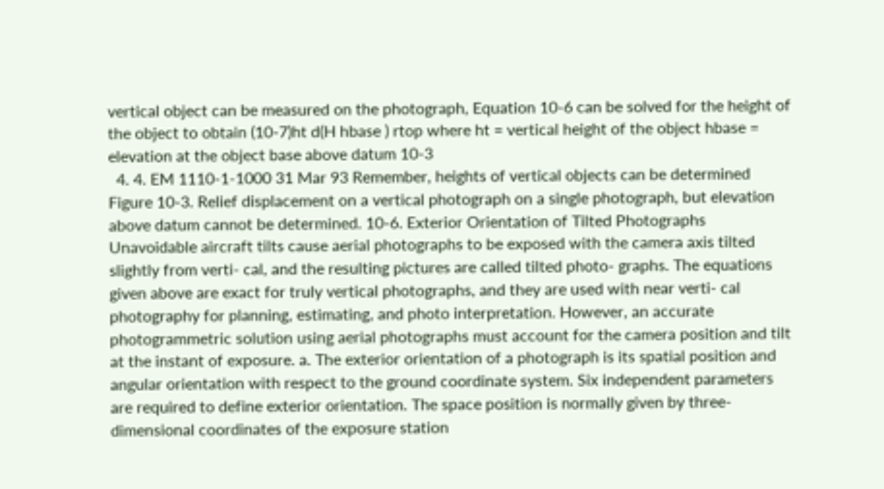vertical object can be measured on the photograph, Equation 10-6 can be solved for the height of the object to obtain (10-7)ht d(H hbase ) rtop where ht = vertical height of the object hbase = elevation at the object base above datum 10-3
  4. 4. EM 1110-1-1000 31 Mar 93 Remember, heights of vertical objects can be determined Figure 10-3. Relief displacement on a vertical photograph on a single photograph, but elevation above datum cannot be determined. 10-6. Exterior Orientation of Tilted Photographs Unavoidable aircraft tilts cause aerial photographs to be exposed with the camera axis tilted slightly from verti- cal, and the resulting pictures are called tilted photo- graphs. The equations given above are exact for truly vertical photographs, and they are used with near verti- cal photography for planning, estimating, and photo interpretation. However, an accurate photogrammetric solution using aerial photographs must account for the camera position and tilt at the instant of exposure. a. The exterior orientation of a photograph is its spatial position and angular orientation with respect to the ground coordinate system. Six independent parameters are required to define exterior orientation. The space position is normally given by three- dimensional coordinates of the exposure station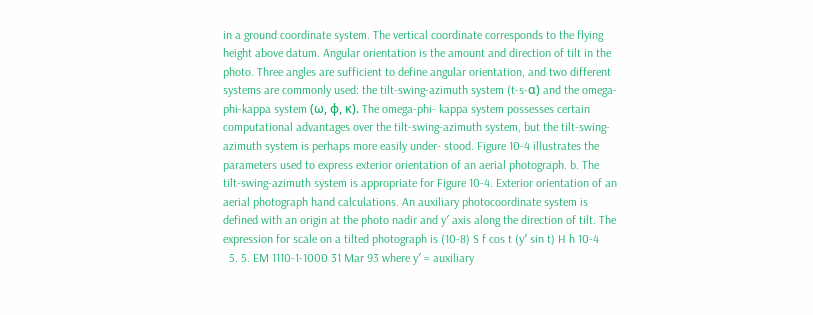in a ground coordinate system. The vertical coordinate corresponds to the flying height above datum. Angular orientation is the amount and direction of tilt in the photo. Three angles are sufficient to define angular orientation, and two different systems are commonly used: the tilt-swing-azimuth system (t-s-α) and the omega-phi-kappa system (ω, φ, κ). The omega-phi- kappa system possesses certain computational advantages over the tilt-swing-azimuth system, but the tilt-swing-azimuth system is perhaps more easily under- stood. Figure 10-4 illustrates the parameters used to express exterior orientation of an aerial photograph. b. The tilt-swing-azimuth system is appropriate for Figure 10-4. Exterior orientation of an aerial photograph hand calculations. An auxiliary photocoordinate system is defined with an origin at the photo nadir and y′ axis along the direction of tilt. The expression for scale on a tilted photograph is (10-8) S f cos t (y′ sin t) H h 10-4
  5. 5. EM 1110-1-1000 31 Mar 93 where y′ = auxiliary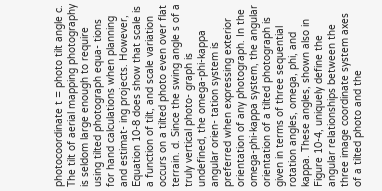photocoordinate t = photo tilt angle c. The tilt of aerial mapping photography is seldom large enough to require using tilted photograph equa- tions for hand calculations when planning and estimat- ing projects. However, Equation 10-8 does show that scale is a function of tilt, and scale variation occurs on a tilted photo even over flat terrain. d. Since the swing angle s of a truly vertical photo- graph is undefined, the omega-phi-kappa angular orien- tation system is preferred when expressing exterior orientation of any photograph. In the omega-phi-kappa system, the angular orientation of a tilted photograph is given in terms of three sequential rotation angles, omega, phi, and kappa. These angles, shown also in Figure 10-4, uniquely define the angular relationships between the three image coordinate system axes of a tilted photo and the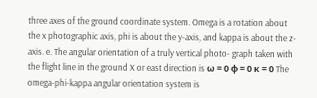three axes of the ground coordinate system. Omega is a rotation about the x photographic axis, phi is about the y-axis, and kappa is about the z-axis. e. The angular orientation of a truly vertical photo- graph taken with the flight line in the ground X or east direction is ω = 0 φ = 0 κ = 0 The omega-phi-kappa angular orientation system is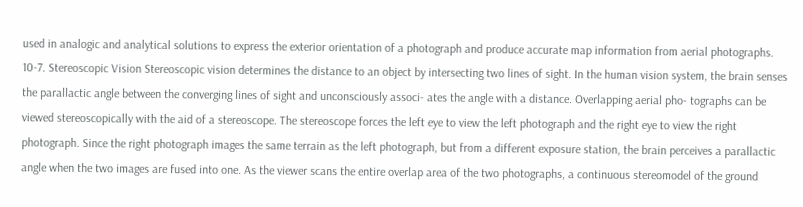used in analogic and analytical solutions to express the exterior orientation of a photograph and produce accurate map information from aerial photographs. 10-7. Stereoscopic Vision Stereoscopic vision determines the distance to an object by intersecting two lines of sight. In the human vision system, the brain senses the parallactic angle between the converging lines of sight and unconsciously associ- ates the angle with a distance. Overlapping aerial pho- tographs can be viewed stereoscopically with the aid of a stereoscope. The stereoscope forces the left eye to view the left photograph and the right eye to view the right photograph. Since the right photograph images the same terrain as the left photograph, but from a different exposure station, the brain perceives a parallactic angle when the two images are fused into one. As the viewer scans the entire overlap area of the two photographs, a continuous stereomodel of the ground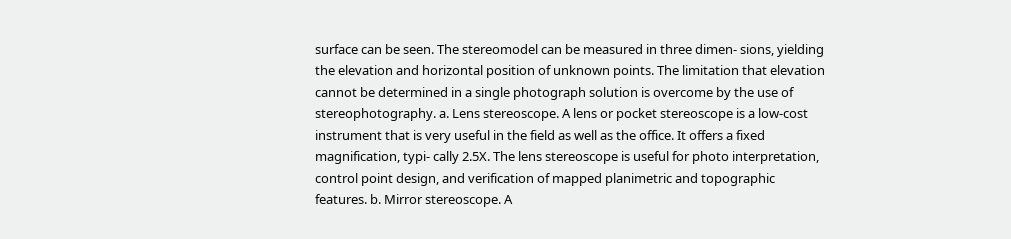surface can be seen. The stereomodel can be measured in three dimen- sions, yielding the elevation and horizontal position of unknown points. The limitation that elevation cannot be determined in a single photograph solution is overcome by the use of stereophotography. a. Lens stereoscope. A lens or pocket stereoscope is a low-cost instrument that is very useful in the field as well as the office. It offers a fixed magnification, typi- cally 2.5X. The lens stereoscope is useful for photo interpretation, control point design, and verification of mapped planimetric and topographic features. b. Mirror stereoscope. A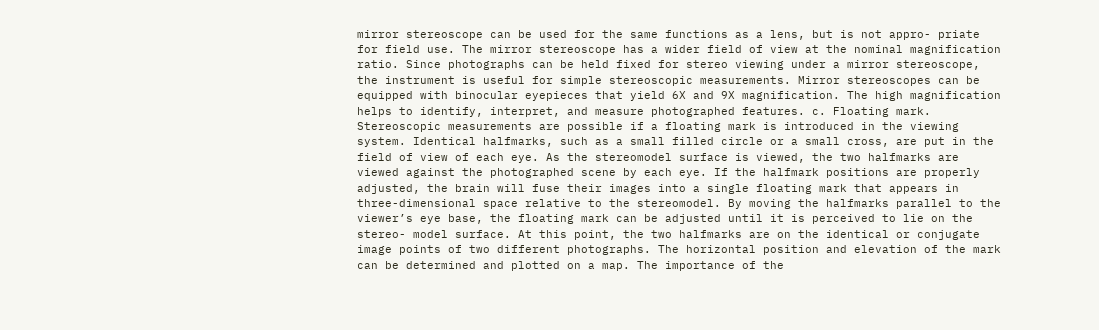mirror stereoscope can be used for the same functions as a lens, but is not appro- priate for field use. The mirror stereoscope has a wider field of view at the nominal magnification ratio. Since photographs can be held fixed for stereo viewing under a mirror stereoscope, the instrument is useful for simple stereoscopic measurements. Mirror stereoscopes can be equipped with binocular eyepieces that yield 6X and 9X magnification. The high magnification helps to identify, interpret, and measure photographed features. c. Floating mark. Stereoscopic measurements are possible if a floating mark is introduced in the viewing system. Identical halfmarks, such as a small filled circle or a small cross, are put in the field of view of each eye. As the stereomodel surface is viewed, the two halfmarks are viewed against the photographed scene by each eye. If the halfmark positions are properly adjusted, the brain will fuse their images into a single floating mark that appears in three-dimensional space relative to the stereomodel. By moving the halfmarks parallel to the viewer’s eye base, the floating mark can be adjusted until it is perceived to lie on the stereo- model surface. At this point, the two halfmarks are on the identical or conjugate image points of two different photographs. The horizontal position and elevation of the mark can be determined and plotted on a map. The importance of the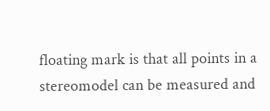floating mark is that all points in a stereomodel can be measured and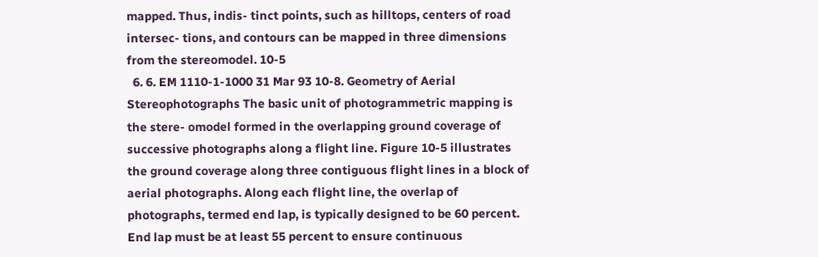mapped. Thus, indis- tinct points, such as hilltops, centers of road intersec- tions, and contours can be mapped in three dimensions from the stereomodel. 10-5
  6. 6. EM 1110-1-1000 31 Mar 93 10-8. Geometry of Aerial Stereophotographs The basic unit of photogrammetric mapping is the stere- omodel formed in the overlapping ground coverage of successive photographs along a flight line. Figure 10-5 illustrates the ground coverage along three contiguous flight lines in a block of aerial photographs. Along each flight line, the overlap of photographs, termed end lap, is typically designed to be 60 percent. End lap must be at least 55 percent to ensure continuous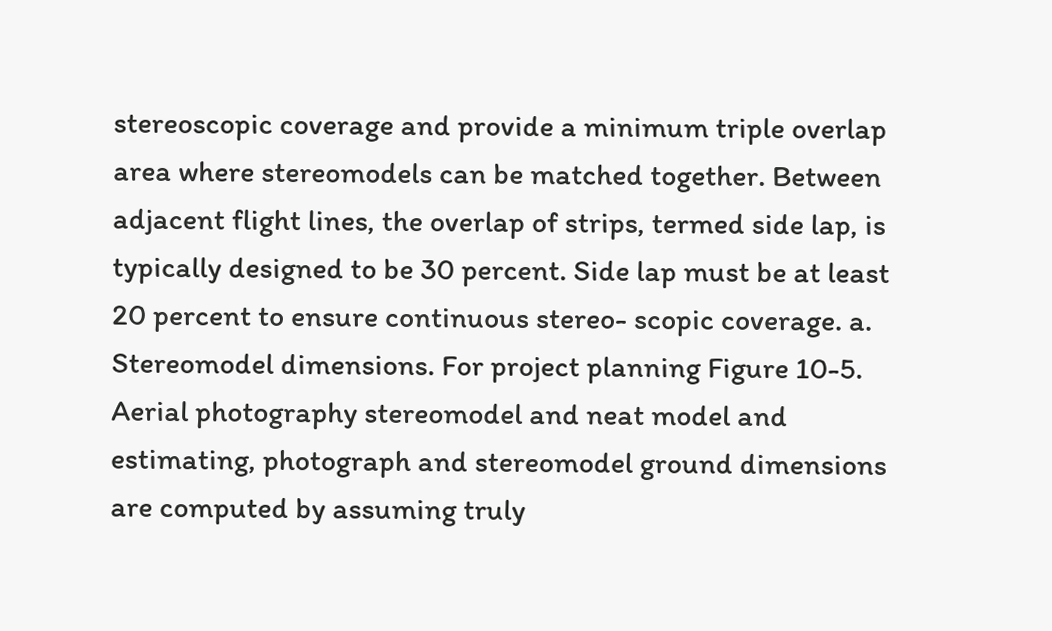stereoscopic coverage and provide a minimum triple overlap area where stereomodels can be matched together. Between adjacent flight lines, the overlap of strips, termed side lap, is typically designed to be 30 percent. Side lap must be at least 20 percent to ensure continuous stereo- scopic coverage. a. Stereomodel dimensions. For project planning Figure 10-5. Aerial photography stereomodel and neat model and estimating, photograph and stereomodel ground dimensions are computed by assuming truly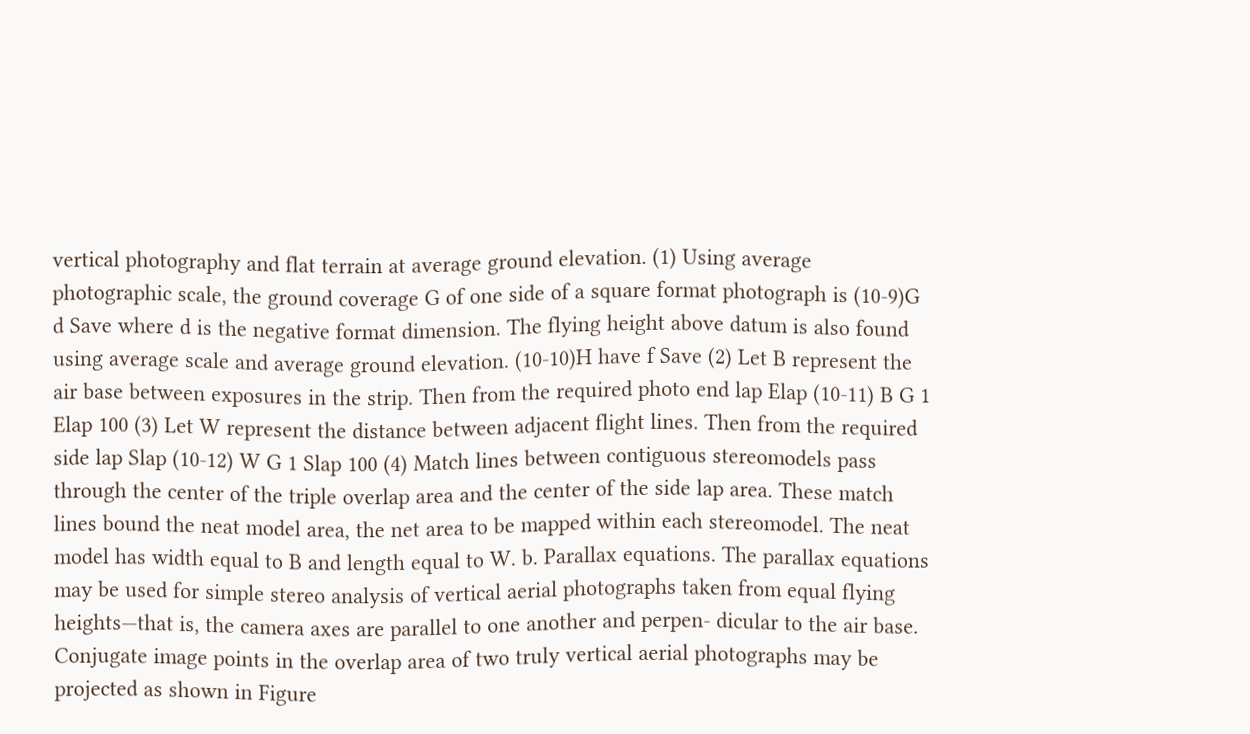vertical photography and flat terrain at average ground elevation. (1) Using average photographic scale, the ground coverage G of one side of a square format photograph is (10-9)G d Save where d is the negative format dimension. The flying height above datum is also found using average scale and average ground elevation. (10-10)H have f Save (2) Let B represent the air base between exposures in the strip. Then from the required photo end lap Elap (10-11) B G 1 Elap 100 (3) Let W represent the distance between adjacent flight lines. Then from the required side lap Slap (10-12) W G 1 Slap 100 (4) Match lines between contiguous stereomodels pass through the center of the triple overlap area and the center of the side lap area. These match lines bound the neat model area, the net area to be mapped within each stereomodel. The neat model has width equal to B and length equal to W. b. Parallax equations. The parallax equations may be used for simple stereo analysis of vertical aerial photographs taken from equal flying heights—that is, the camera axes are parallel to one another and perpen- dicular to the air base. Conjugate image points in the overlap area of two truly vertical aerial photographs may be projected as shown in Figure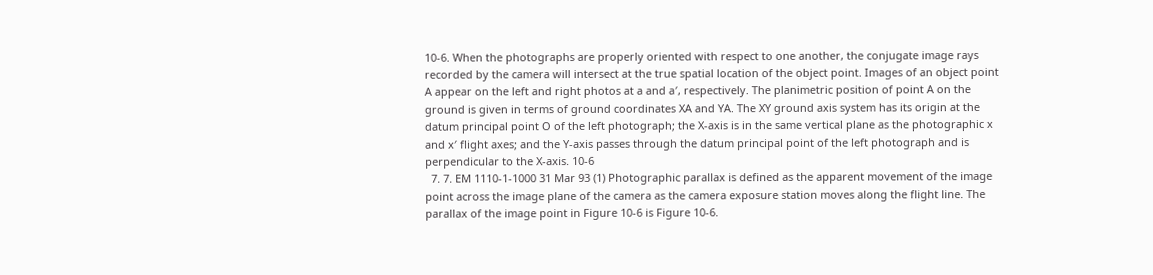10-6. When the photographs are properly oriented with respect to one another, the conjugate image rays recorded by the camera will intersect at the true spatial location of the object point. Images of an object point A appear on the left and right photos at a and a′, respectively. The planimetric position of point A on the ground is given in terms of ground coordinates XA and YA. The XY ground axis system has its origin at the datum principal point O of the left photograph; the X-axis is in the same vertical plane as the photographic x and x′ flight axes; and the Y-axis passes through the datum principal point of the left photograph and is perpendicular to the X-axis. 10-6
  7. 7. EM 1110-1-1000 31 Mar 93 (1) Photographic parallax is defined as the apparent movement of the image point across the image plane of the camera as the camera exposure station moves along the flight line. The parallax of the image point in Figure 10-6 is Figure 10-6.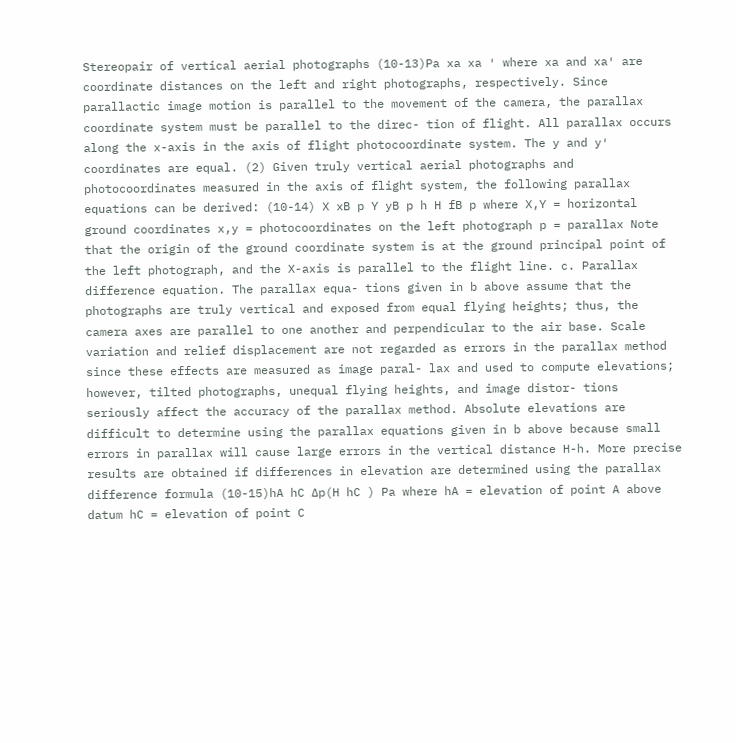Stereopair of vertical aerial photographs (10-13)Pa xa xa ′ where xa and xa′ are coordinate distances on the left and right photographs, respectively. Since parallactic image motion is parallel to the movement of the camera, the parallax coordinate system must be parallel to the direc- tion of flight. All parallax occurs along the x-axis in the axis of flight photocoordinate system. The y and y′ coordinates are equal. (2) Given truly vertical aerial photographs and photocoordinates measured in the axis of flight system, the following parallax equations can be derived: (10-14) X xB p Y yB p h H fB p where X,Y = horizontal ground coordinates x,y = photocoordinates on the left photograph p = parallax Note that the origin of the ground coordinate system is at the ground principal point of the left photograph, and the X-axis is parallel to the flight line. c. Parallax difference equation. The parallax equa- tions given in b above assume that the photographs are truly vertical and exposed from equal flying heights; thus, the camera axes are parallel to one another and perpendicular to the air base. Scale variation and relief displacement are not regarded as errors in the parallax method since these effects are measured as image paral- lax and used to compute elevations; however, tilted photographs, unequal flying heights, and image distor- tions seriously affect the accuracy of the parallax method. Absolute elevations are difficult to determine using the parallax equations given in b above because small errors in parallax will cause large errors in the vertical distance H-h. More precise results are obtained if differences in elevation are determined using the parallax difference formula (10-15)hA hC ∆p(H hC ) Pa where hA = elevation of point A above datum hC = elevation of point C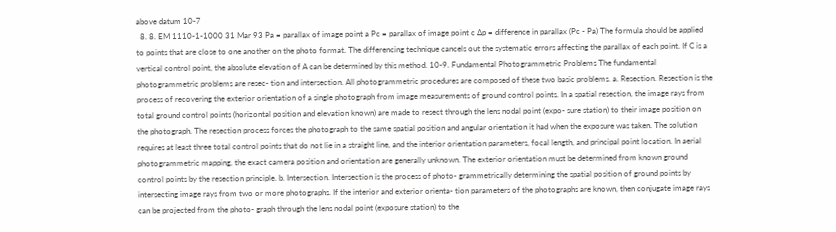above datum 10-7
  8. 8. EM 1110-1-1000 31 Mar 93 Pa = parallax of image point a Pc = parallax of image point c ∆p = difference in parallax (Pc - Pa) The formula should be applied to points that are close to one another on the photo format. The differencing technique cancels out the systematic errors affecting the parallax of each point. If C is a vertical control point, the absolute elevation of A can be determined by this method. 10-9. Fundamental Photogrammetric Problems The fundamental photogrammetric problems are resec- tion and intersection. All photogrammetric procedures are composed of these two basic problems. a. Resection. Resection is the process of recovering the exterior orientation of a single photograph from image measurements of ground control points. In a spatial resection, the image rays from total ground control points (horizontal position and elevation known) are made to resect through the lens nodal point (expo- sure station) to their image position on the photograph. The resection process forces the photograph to the same spatial position and angular orientation it had when the exposure was taken. The solution requires at least three total control points that do not lie in a straight line, and the interior orientation parameters, focal length, and principal point location. In aerial photogrammetric mapping, the exact camera position and orientation are generally unknown. The exterior orientation must be determined from known ground control points by the resection principle. b. Intersection. Intersection is the process of photo- grammetrically determining the spatial position of ground points by intersecting image rays from two or more photographs. If the interior and exterior orienta- tion parameters of the photographs are known, then conjugate image rays can be projected from the photo- graph through the lens nodal point (exposure station) to the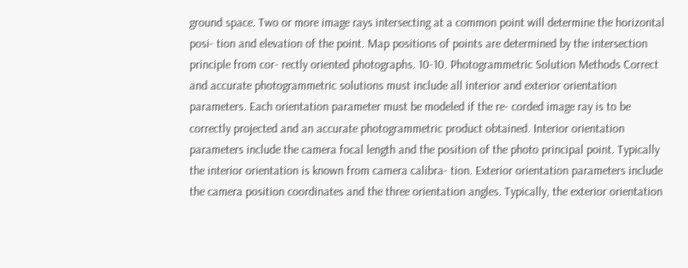ground space. Two or more image rays intersecting at a common point will determine the horizontal posi- tion and elevation of the point. Map positions of points are determined by the intersection principle from cor- rectly oriented photographs. 10-10. Photogrammetric Solution Methods Correct and accurate photogrammetric solutions must include all interior and exterior orientation parameters. Each orientation parameter must be modeled if the re- corded image ray is to be correctly projected and an accurate photogrammetric product obtained. Interior orientation parameters include the camera focal length and the position of the photo principal point. Typically the interior orientation is known from camera calibra- tion. Exterior orientation parameters include the camera position coordinates and the three orientation angles. Typically, the exterior orientation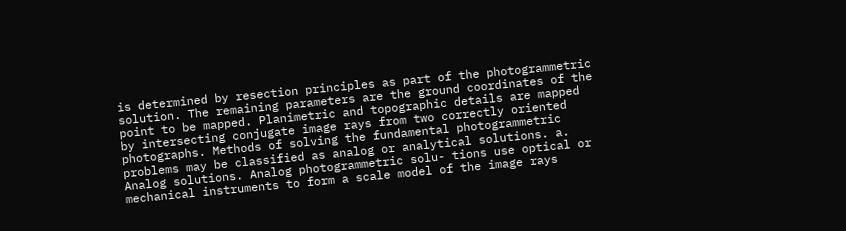is determined by resection principles as part of the photogrammetric solution. The remaining parameters are the ground coordinates of the point to be mapped. Planimetric and topographic details are mapped by intersecting conjugate image rays from two correctly oriented photographs. Methods of solving the fundamental photogrammetric problems may be classified as analog or analytical solutions. a. Analog solutions. Analog photogrammetric solu- tions use optical or mechanical instruments to form a scale model of the image rays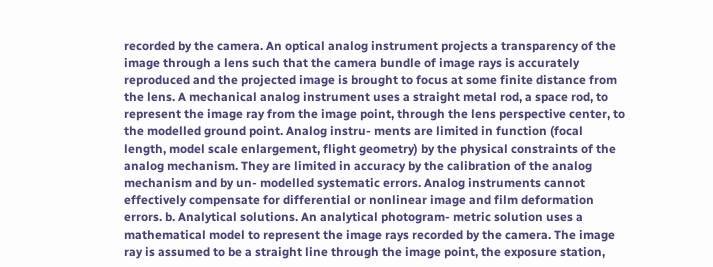recorded by the camera. An optical analog instrument projects a transparency of the image through a lens such that the camera bundle of image rays is accurately reproduced and the projected image is brought to focus at some finite distance from the lens. A mechanical analog instrument uses a straight metal rod, a space rod, to represent the image ray from the image point, through the lens perspective center, to the modelled ground point. Analog instru- ments are limited in function (focal length, model scale enlargement, flight geometry) by the physical constraints of the analog mechanism. They are limited in accuracy by the calibration of the analog mechanism and by un- modelled systematic errors. Analog instruments cannot effectively compensate for differential or nonlinear image and film deformation errors. b. Analytical solutions. An analytical photogram- metric solution uses a mathematical model to represent the image rays recorded by the camera. The image ray is assumed to be a straight line through the image point, the exposure station,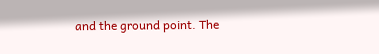and the ground point. The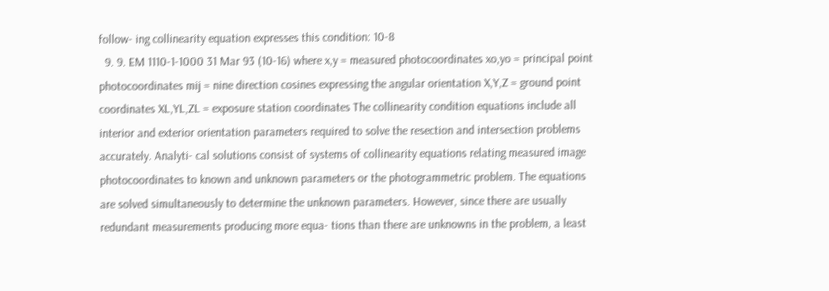follow- ing collinearity equation expresses this condition: 10-8
  9. 9. EM 1110-1-1000 31 Mar 93 (10-16) where x,y = measured photocoordinates xo,yo = principal point photocoordinates mij = nine direction cosines expressing the angular orientation X,Y,Z = ground point coordinates XL,YL,ZL = exposure station coordinates The collinearity condition equations include all interior and exterior orientation parameters required to solve the resection and intersection problems accurately. Analyti- cal solutions consist of systems of collinearity equations relating measured image photocoordinates to known and unknown parameters or the photogrammetric problem. The equations are solved simultaneously to determine the unknown parameters. However, since there are usually redundant measurements producing more equa- tions than there are unknowns in the problem, a least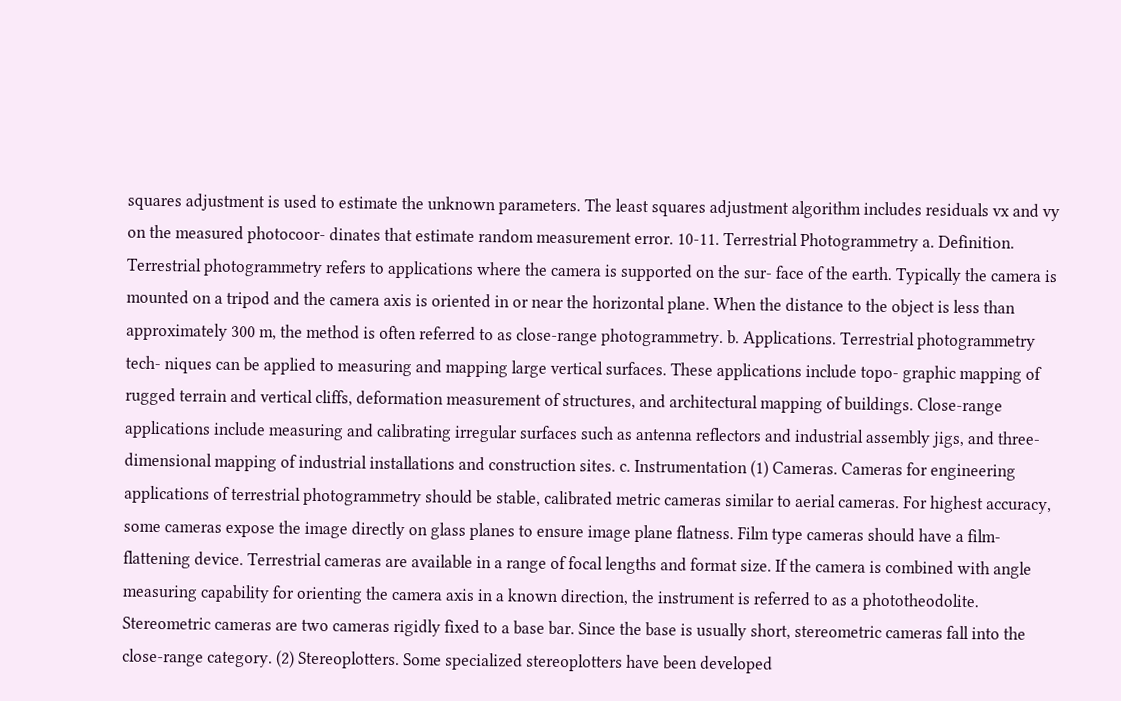squares adjustment is used to estimate the unknown parameters. The least squares adjustment algorithm includes residuals vx and vy on the measured photocoor- dinates that estimate random measurement error. 10-11. Terrestrial Photogrammetry a. Definition. Terrestrial photogrammetry refers to applications where the camera is supported on the sur- face of the earth. Typically the camera is mounted on a tripod and the camera axis is oriented in or near the horizontal plane. When the distance to the object is less than approximately 300 m, the method is often referred to as close-range photogrammetry. b. Applications. Terrestrial photogrammetry tech- niques can be applied to measuring and mapping large vertical surfaces. These applications include topo- graphic mapping of rugged terrain and vertical cliffs, deformation measurement of structures, and architectural mapping of buildings. Close-range applications include measuring and calibrating irregular surfaces such as antenna reflectors and industrial assembly jigs, and three-dimensional mapping of industrial installations and construction sites. c. Instrumentation (1) Cameras. Cameras for engineering applications of terrestrial photogrammetry should be stable, calibrated metric cameras similar to aerial cameras. For highest accuracy, some cameras expose the image directly on glass planes to ensure image plane flatness. Film type cameras should have a film-flattening device. Terrestrial cameras are available in a range of focal lengths and format size. If the camera is combined with angle measuring capability for orienting the camera axis in a known direction, the instrument is referred to as a phototheodolite. Stereometric cameras are two cameras rigidly fixed to a base bar. Since the base is usually short, stereometric cameras fall into the close-range category. (2) Stereoplotters. Some specialized stereoplotters have been developed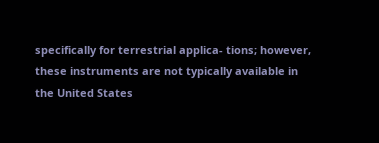specifically for terrestrial applica- tions; however, these instruments are not typically available in the United States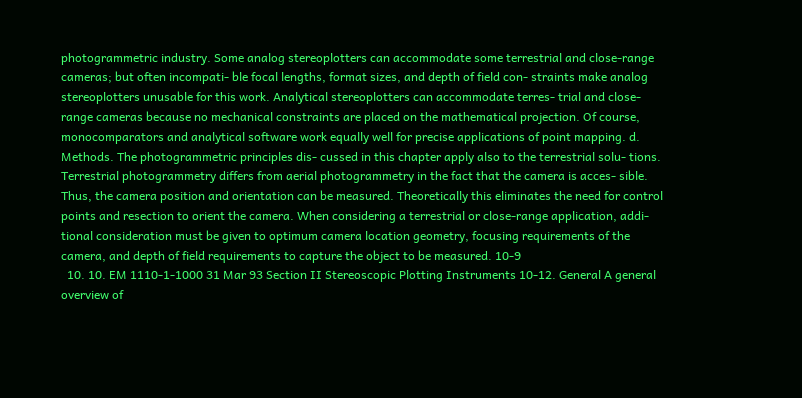photogrammetric industry. Some analog stereoplotters can accommodate some terrestrial and close-range cameras; but often incompati- ble focal lengths, format sizes, and depth of field con- straints make analog stereoplotters unusable for this work. Analytical stereoplotters can accommodate terres- trial and close-range cameras because no mechanical constraints are placed on the mathematical projection. Of course, monocomparators and analytical software work equally well for precise applications of point mapping. d. Methods. The photogrammetric principles dis- cussed in this chapter apply also to the terrestrial solu- tions. Terrestrial photogrammetry differs from aerial photogrammetry in the fact that the camera is acces- sible. Thus, the camera position and orientation can be measured. Theoretically this eliminates the need for control points and resection to orient the camera. When considering a terrestrial or close-range application, addi- tional consideration must be given to optimum camera location geometry, focusing requirements of the camera, and depth of field requirements to capture the object to be measured. 10-9
  10. 10. EM 1110-1-1000 31 Mar 93 Section II Stereoscopic Plotting Instruments 10-12. General A general overview of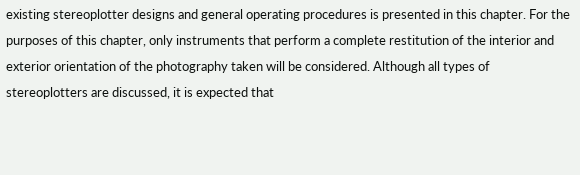existing stereoplotter designs and general operating procedures is presented in this chapter. For the purposes of this chapter, only instruments that perform a complete restitution of the interior and exterior orientation of the photography taken will be considered. Although all types of stereoplotters are discussed, it is expected that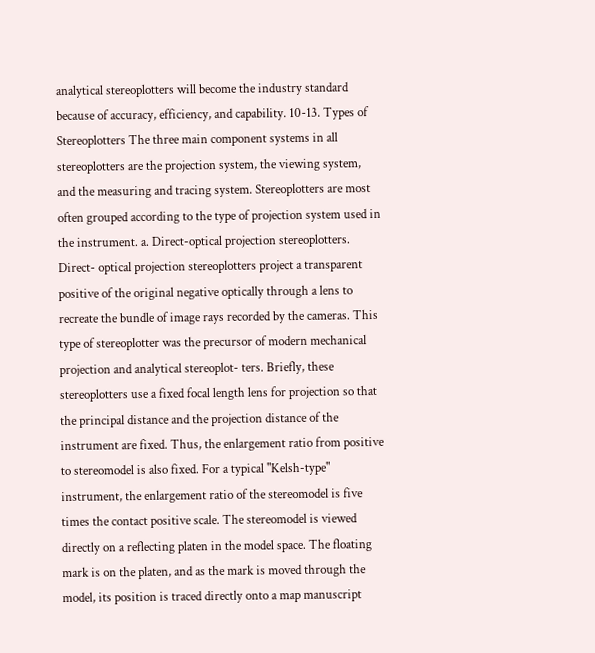analytical stereoplotters will become the industry standard because of accuracy, efficiency, and capability. 10-13. Types of Stereoplotters The three main component systems in all stereoplotters are the projection system, the viewing system, and the measuring and tracing system. Stereoplotters are most often grouped according to the type of projection system used in the instrument. a. Direct-optical projection stereoplotters. Direct- optical projection stereoplotters project a transparent positive of the original negative optically through a lens to recreate the bundle of image rays recorded by the cameras. This type of stereoplotter was the precursor of modern mechanical projection and analytical stereoplot- ters. Briefly, these stereoplotters use a fixed focal length lens for projection so that the principal distance and the projection distance of the instrument are fixed. Thus, the enlargement ratio from positive to stereomodel is also fixed. For a typical "Kelsh-type" instrument, the enlargement ratio of the stereomodel is five times the contact positive scale. The stereomodel is viewed directly on a reflecting platen in the model space. The floating mark is on the platen, and as the mark is moved through the model, its position is traced directly onto a map manuscript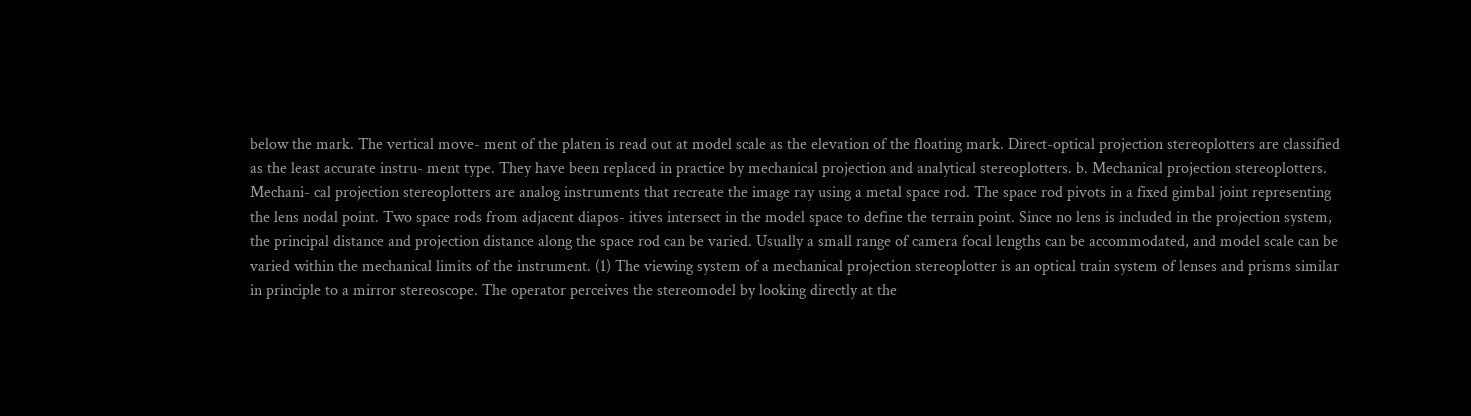below the mark. The vertical move- ment of the platen is read out at model scale as the elevation of the floating mark. Direct-optical projection stereoplotters are classified as the least accurate instru- ment type. They have been replaced in practice by mechanical projection and analytical stereoplotters. b. Mechanical projection stereoplotters. Mechani- cal projection stereoplotters are analog instruments that recreate the image ray using a metal space rod. The space rod pivots in a fixed gimbal joint representing the lens nodal point. Two space rods from adjacent diapos- itives intersect in the model space to define the terrain point. Since no lens is included in the projection system, the principal distance and projection distance along the space rod can be varied. Usually a small range of camera focal lengths can be accommodated, and model scale can be varied within the mechanical limits of the instrument. (1) The viewing system of a mechanical projection stereoplotter is an optical train system of lenses and prisms similar in principle to a mirror stereoscope. The operator perceives the stereomodel by looking directly at the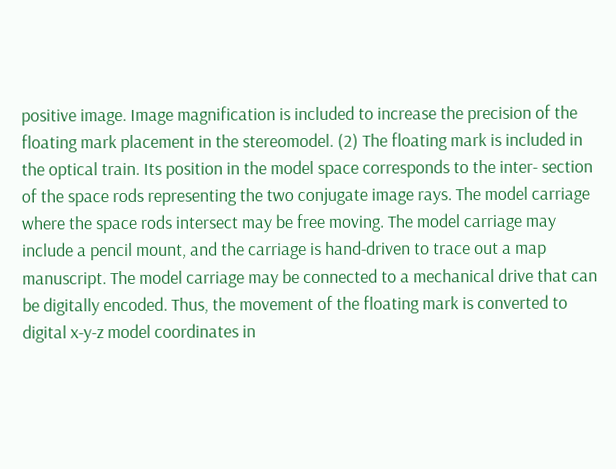positive image. Image magnification is included to increase the precision of the floating mark placement in the stereomodel. (2) The floating mark is included in the optical train. Its position in the model space corresponds to the inter- section of the space rods representing the two conjugate image rays. The model carriage where the space rods intersect may be free moving. The model carriage may include a pencil mount, and the carriage is hand-driven to trace out a map manuscript. The model carriage may be connected to a mechanical drive that can be digitally encoded. Thus, the movement of the floating mark is converted to digital x-y-z model coordinates in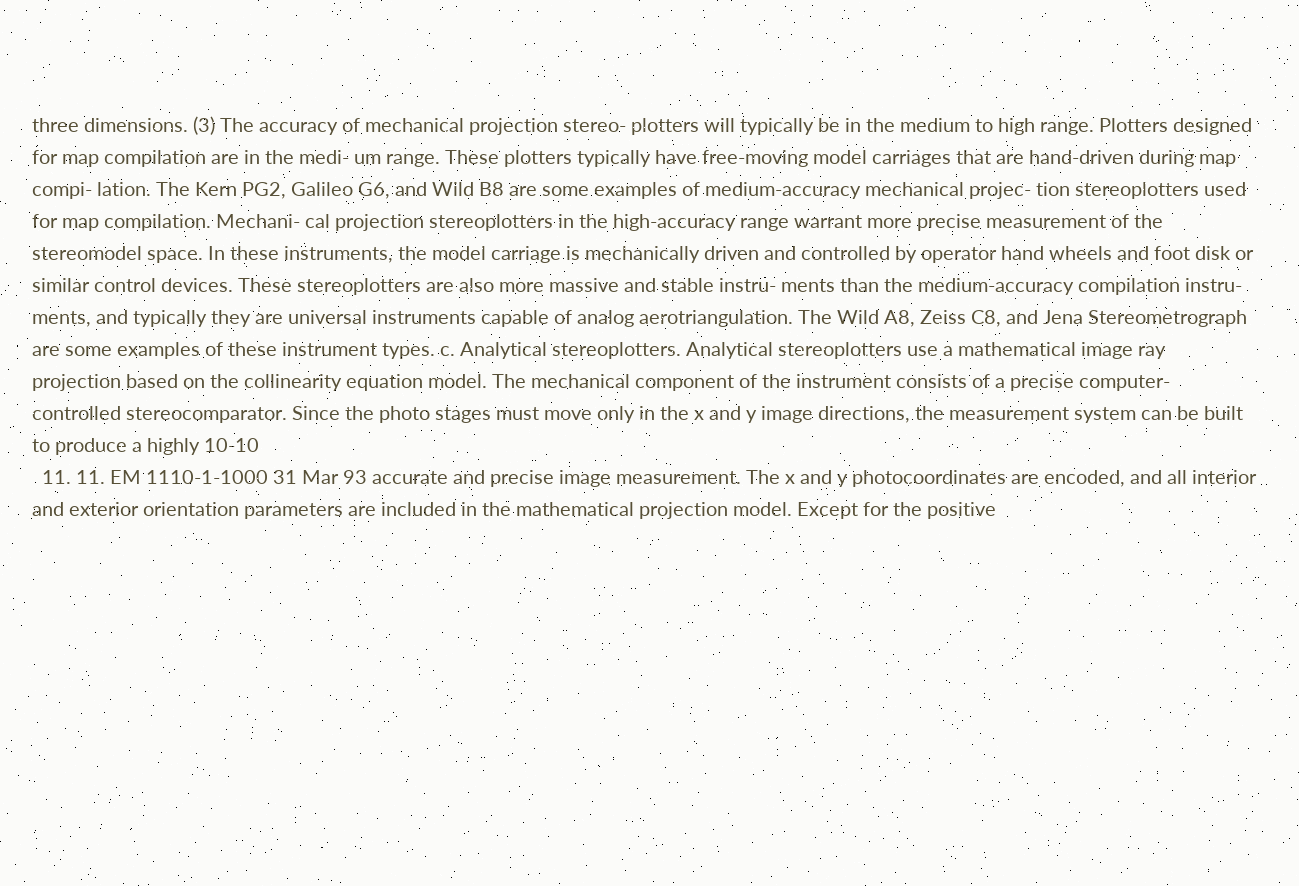three dimensions. (3) The accuracy of mechanical projection stereo- plotters will typically be in the medium to high range. Plotters designed for map compilation are in the medi- um range. These plotters typically have free-moving model carriages that are hand-driven during map compi- lation. The Kern PG2, Galileo G6, and Wild B8 are some examples of medium-accuracy mechanical projec- tion stereoplotters used for map compilation. Mechani- cal projection stereoplotters in the high-accuracy range warrant more precise measurement of the stereomodel space. In these instruments, the model carriage is mechanically driven and controlled by operator hand wheels and foot disk or similar control devices. These stereoplotters are also more massive and stable instru- ments than the medium-accuracy compilation instru- ments, and typically they are universal instruments capable of analog aerotriangulation. The Wild A8, Zeiss C8, and Jena Stereometrograph are some examples of these instrument types. c. Analytical stereoplotters. Analytical stereoplotters use a mathematical image ray projection based on the collinearity equation model. The mechanical component of the instrument consists of a precise computer- controlled stereocomparator. Since the photo stages must move only in the x and y image directions, the measurement system can be built to produce a highly 10-10
  11. 11. EM 1110-1-1000 31 Mar 93 accurate and precise image measurement. The x and y photocoordinates are encoded, and all interior and exterior orientation parameters are included in the mathematical projection model. Except for the positive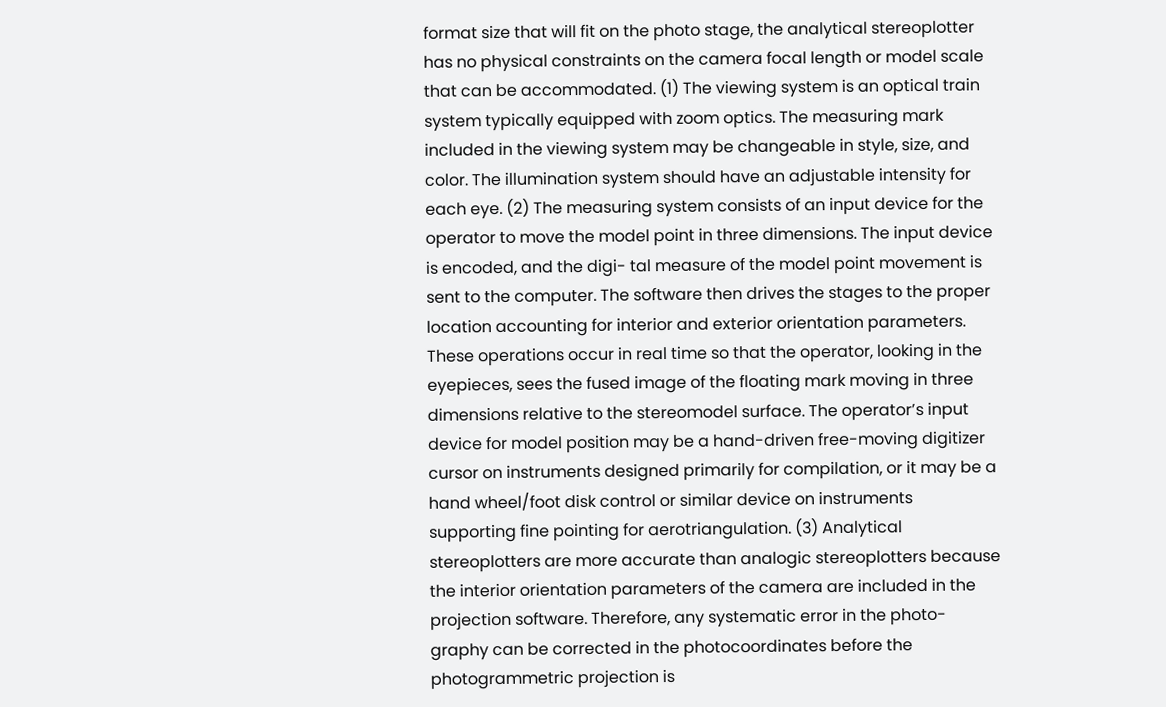format size that will fit on the photo stage, the analytical stereoplotter has no physical constraints on the camera focal length or model scale that can be accommodated. (1) The viewing system is an optical train system typically equipped with zoom optics. The measuring mark included in the viewing system may be changeable in style, size, and color. The illumination system should have an adjustable intensity for each eye. (2) The measuring system consists of an input device for the operator to move the model point in three dimensions. The input device is encoded, and the digi- tal measure of the model point movement is sent to the computer. The software then drives the stages to the proper location accounting for interior and exterior orientation parameters. These operations occur in real time so that the operator, looking in the eyepieces, sees the fused image of the floating mark moving in three dimensions relative to the stereomodel surface. The operator’s input device for model position may be a hand-driven free-moving digitizer cursor on instruments designed primarily for compilation, or it may be a hand wheel/foot disk control or similar device on instruments supporting fine pointing for aerotriangulation. (3) Analytical stereoplotters are more accurate than analogic stereoplotters because the interior orientation parameters of the camera are included in the projection software. Therefore, any systematic error in the photo- graphy can be corrected in the photocoordinates before the photogrammetric projection is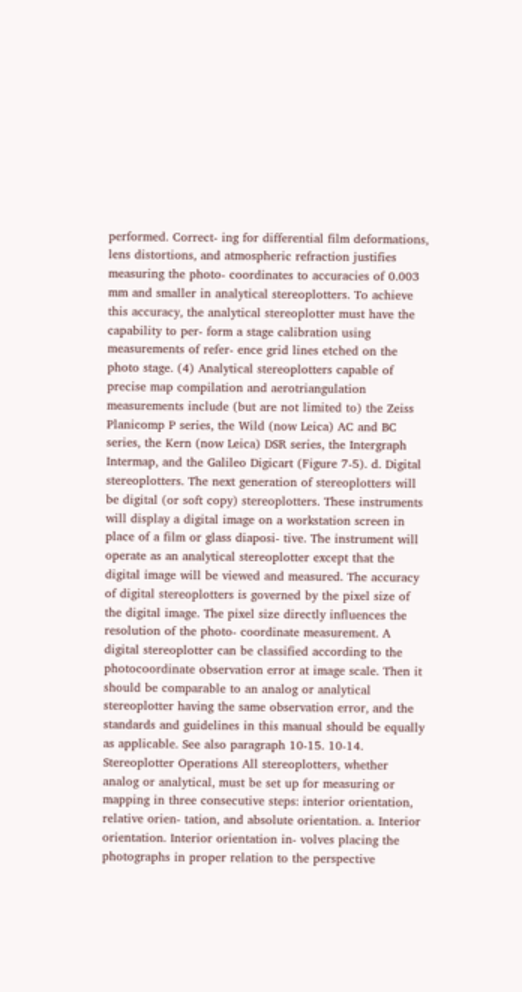performed. Correct- ing for differential film deformations, lens distortions, and atmospheric refraction justifies measuring the photo- coordinates to accuracies of 0.003 mm and smaller in analytical stereoplotters. To achieve this accuracy, the analytical stereoplotter must have the capability to per- form a stage calibration using measurements of refer- ence grid lines etched on the photo stage. (4) Analytical stereoplotters capable of precise map compilation and aerotriangulation measurements include (but are not limited to) the Zeiss Planicomp P series, the Wild (now Leica) AC and BC series, the Kern (now Leica) DSR series, the Intergraph Intermap, and the Galileo Digicart (Figure 7-5). d. Digital stereoplotters. The next generation of stereoplotters will be digital (or soft copy) stereoplotters. These instruments will display a digital image on a workstation screen in place of a film or glass diaposi- tive. The instrument will operate as an analytical stereoplotter except that the digital image will be viewed and measured. The accuracy of digital stereoplotters is governed by the pixel size of the digital image. The pixel size directly influences the resolution of the photo- coordinate measurement. A digital stereoplotter can be classified according to the photocoordinate observation error at image scale. Then it should be comparable to an analog or analytical stereoplotter having the same observation error, and the standards and guidelines in this manual should be equally as applicable. See also paragraph 10-15. 10-14. Stereoplotter Operations All stereoplotters, whether analog or analytical, must be set up for measuring or mapping in three consecutive steps: interior orientation, relative orien- tation, and absolute orientation. a. Interior orientation. Interior orientation in- volves placing the photographs in proper relation to the perspective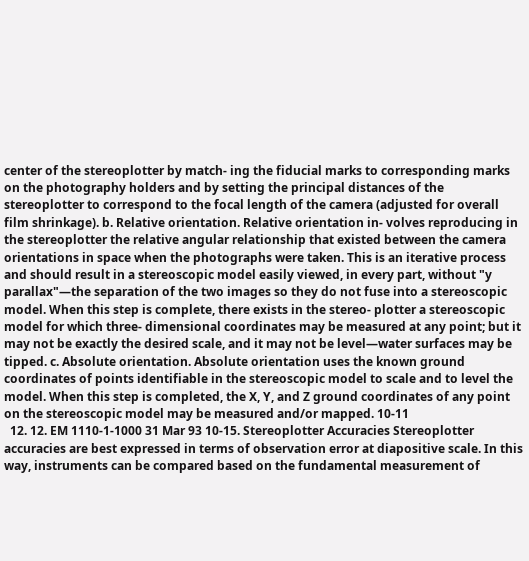center of the stereoplotter by match- ing the fiducial marks to corresponding marks on the photography holders and by setting the principal distances of the stereoplotter to correspond to the focal length of the camera (adjusted for overall film shrinkage). b. Relative orientation. Relative orientation in- volves reproducing in the stereoplotter the relative angular relationship that existed between the camera orientations in space when the photographs were taken. This is an iterative process and should result in a stereoscopic model easily viewed, in every part, without "y parallax"—the separation of the two images so they do not fuse into a stereoscopic model. When this step is complete, there exists in the stereo- plotter a stereoscopic model for which three- dimensional coordinates may be measured at any point; but it may not be exactly the desired scale, and it may not be level—water surfaces may be tipped. c. Absolute orientation. Absolute orientation uses the known ground coordinates of points identifiable in the stereoscopic model to scale and to level the model. When this step is completed, the X, Y, and Z ground coordinates of any point on the stereoscopic model may be measured and/or mapped. 10-11
  12. 12. EM 1110-1-1000 31 Mar 93 10-15. Stereoplotter Accuracies Stereoplotter accuracies are best expressed in terms of observation error at diapositive scale. In this way, instruments can be compared based on the fundamental measurement of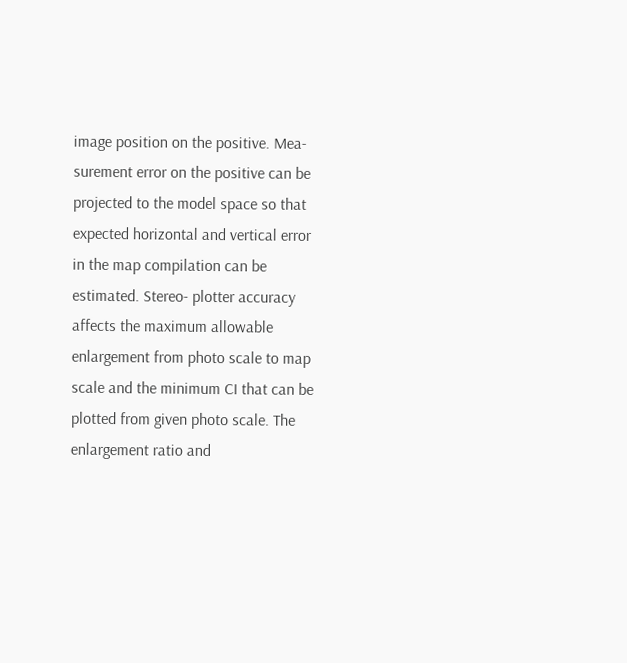image position on the positive. Mea- surement error on the positive can be projected to the model space so that expected horizontal and vertical error in the map compilation can be estimated. Stereo- plotter accuracy affects the maximum allowable enlargement from photo scale to map scale and the minimum CI that can be plotted from given photo scale. The enlargement ratio and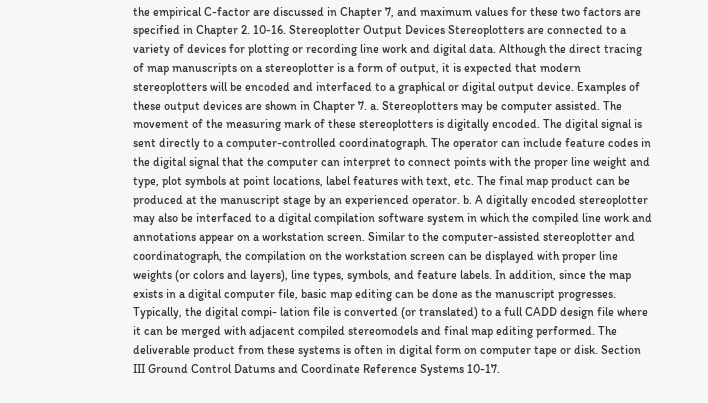the empirical C-factor are discussed in Chapter 7, and maximum values for these two factors are specified in Chapter 2. 10-16. Stereoplotter Output Devices Stereoplotters are connected to a variety of devices for plotting or recording line work and digital data. Although the direct tracing of map manuscripts on a stereoplotter is a form of output, it is expected that modern stereoplotters will be encoded and interfaced to a graphical or digital output device. Examples of these output devices are shown in Chapter 7. a. Stereoplotters may be computer assisted. The movement of the measuring mark of these stereoplotters is digitally encoded. The digital signal is sent directly to a computer-controlled coordinatograph. The operator can include feature codes in the digital signal that the computer can interpret to connect points with the proper line weight and type, plot symbols at point locations, label features with text, etc. The final map product can be produced at the manuscript stage by an experienced operator. b. A digitally encoded stereoplotter may also be interfaced to a digital compilation software system in which the compiled line work and annotations appear on a workstation screen. Similar to the computer-assisted stereoplotter and coordinatograph, the compilation on the workstation screen can be displayed with proper line weights (or colors and layers), line types, symbols, and feature labels. In addition, since the map exists in a digital computer file, basic map editing can be done as the manuscript progresses. Typically, the digital compi- lation file is converted (or translated) to a full CADD design file where it can be merged with adjacent compiled stereomodels and final map editing performed. The deliverable product from these systems is often in digital form on computer tape or disk. Section III Ground Control Datums and Coordinate Reference Systems 10-17.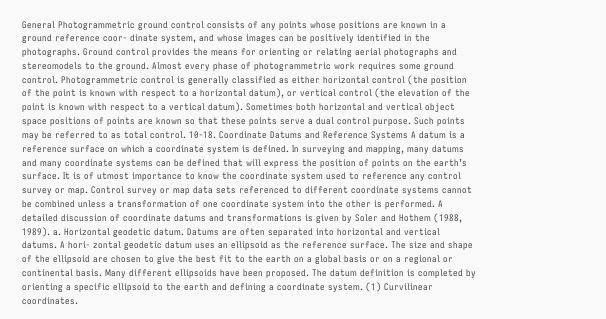General Photogrammetric ground control consists of any points whose positions are known in a ground reference coor- dinate system, and whose images can be positively identified in the photographs. Ground control provides the means for orienting or relating aerial photographs and stereomodels to the ground. Almost every phase of photogrammetric work requires some ground control. Photogrammetric control is generally classified as either horizontal control (the position of the point is known with respect to a horizontal datum), or vertical control (the elevation of the point is known with respect to a vertical datum). Sometimes both horizontal and vertical object space positions of points are known so that these points serve a dual control purpose. Such points may be referred to as total control. 10-18. Coordinate Datums and Reference Systems A datum is a reference surface on which a coordinate system is defined. In surveying and mapping, many datums and many coordinate systems can be defined that will express the position of points on the earth’s surface. It is of utmost importance to know the coordinate system used to reference any control survey or map. Control survey or map data sets referenced to different coordinate systems cannot be combined unless a transformation of one coordinate system into the other is performed. A detailed discussion of coordinate datums and transformations is given by Soler and Hothem (1988, 1989). a. Horizontal geodetic datum. Datums are often separated into horizontal and vertical datums. A hori- zontal geodetic datum uses an ellipsoid as the reference surface. The size and shape of the ellipsoid are chosen to give the best fit to the earth on a global basis or on a regional or continental basis. Many different ellipsoids have been proposed. The datum definition is completed by orienting a specific ellipsoid to the earth and defining a coordinate system. (1) Curvilinear coordinates.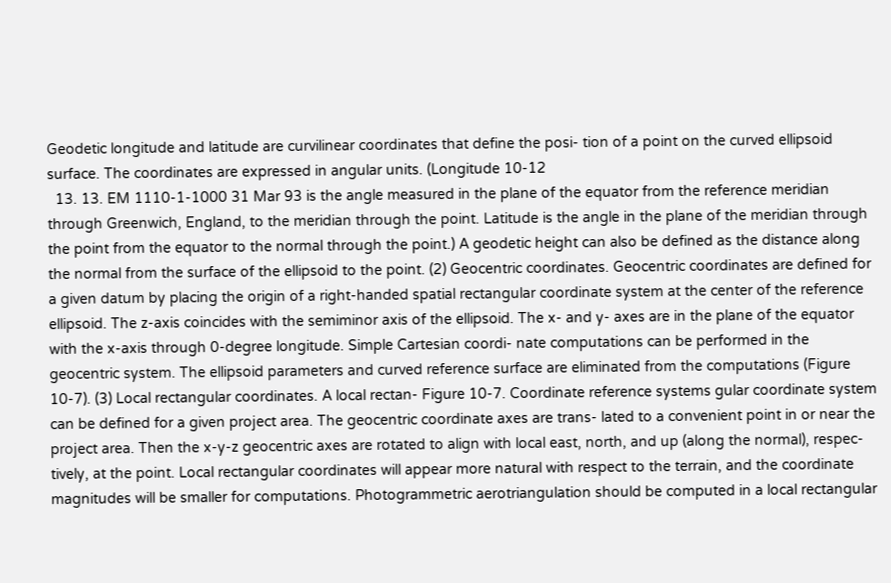Geodetic longitude and latitude are curvilinear coordinates that define the posi- tion of a point on the curved ellipsoid surface. The coordinates are expressed in angular units. (Longitude 10-12
  13. 13. EM 1110-1-1000 31 Mar 93 is the angle measured in the plane of the equator from the reference meridian through Greenwich, England, to the meridian through the point. Latitude is the angle in the plane of the meridian through the point from the equator to the normal through the point.) A geodetic height can also be defined as the distance along the normal from the surface of the ellipsoid to the point. (2) Geocentric coordinates. Geocentric coordinates are defined for a given datum by placing the origin of a right-handed spatial rectangular coordinate system at the center of the reference ellipsoid. The z-axis coincides with the semiminor axis of the ellipsoid. The x- and y- axes are in the plane of the equator with the x-axis through 0-degree longitude. Simple Cartesian coordi- nate computations can be performed in the geocentric system. The ellipsoid parameters and curved reference surface are eliminated from the computations (Figure 10-7). (3) Local rectangular coordinates. A local rectan- Figure 10-7. Coordinate reference systems gular coordinate system can be defined for a given project area. The geocentric coordinate axes are trans- lated to a convenient point in or near the project area. Then the x-y-z geocentric axes are rotated to align with local east, north, and up (along the normal), respec- tively, at the point. Local rectangular coordinates will appear more natural with respect to the terrain, and the coordinate magnitudes will be smaller for computations. Photogrammetric aerotriangulation should be computed in a local rectangular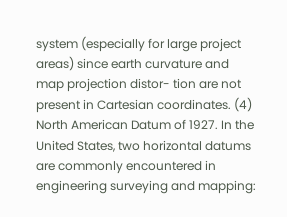system (especially for large project areas) since earth curvature and map projection distor- tion are not present in Cartesian coordinates. (4) North American Datum of 1927. In the United States, two horizontal datums are commonly encountered in engineering surveying and mapping: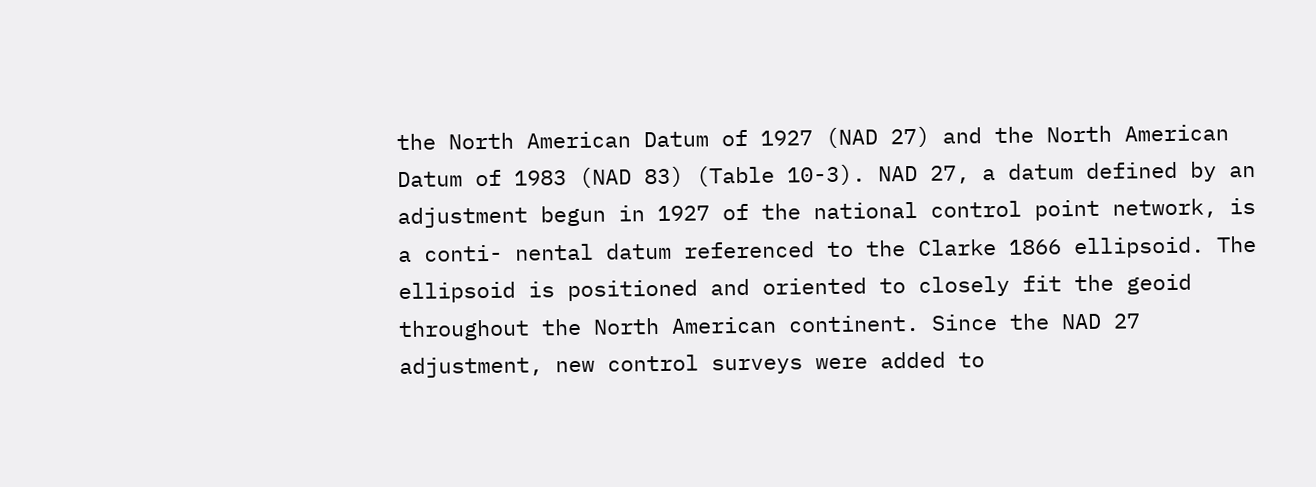the North American Datum of 1927 (NAD 27) and the North American Datum of 1983 (NAD 83) (Table 10-3). NAD 27, a datum defined by an adjustment begun in 1927 of the national control point network, is a conti- nental datum referenced to the Clarke 1866 ellipsoid. The ellipsoid is positioned and oriented to closely fit the geoid throughout the North American continent. Since the NAD 27 adjustment, new control surveys were added to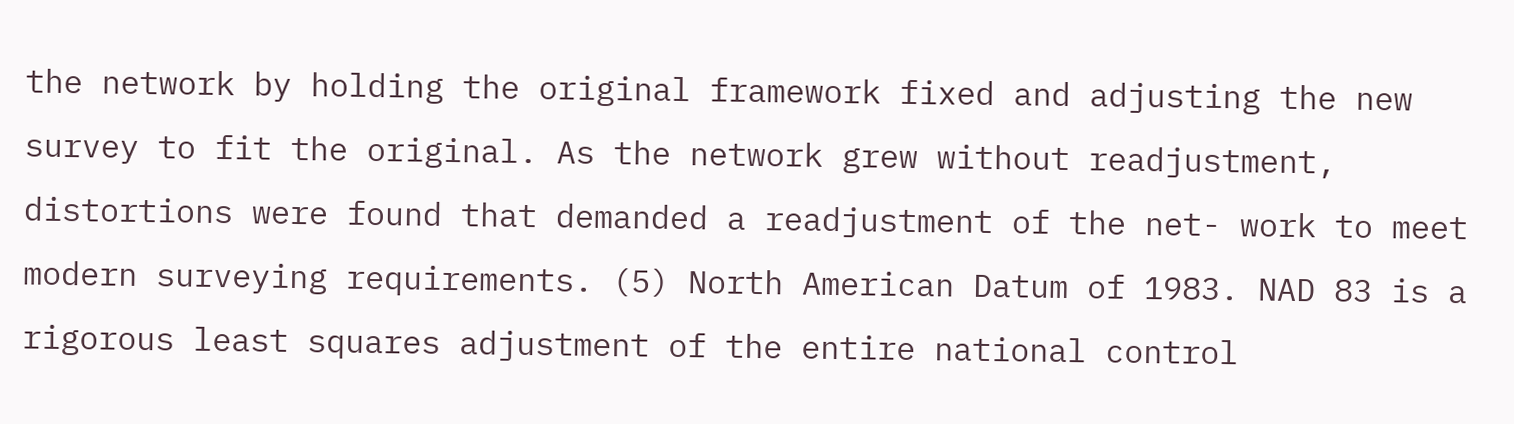the network by holding the original framework fixed and adjusting the new survey to fit the original. As the network grew without readjustment, distortions were found that demanded a readjustment of the net- work to meet modern surveying requirements. (5) North American Datum of 1983. NAD 83 is a rigorous least squares adjustment of the entire national control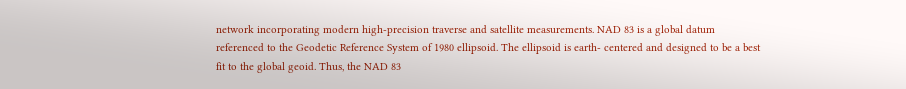network incorporating modern high-precision traverse and satellite measurements. NAD 83 is a global datum referenced to the Geodetic Reference System of 1980 ellipsoid. The ellipsoid is earth- centered and designed to be a best fit to the global geoid. Thus, the NAD 83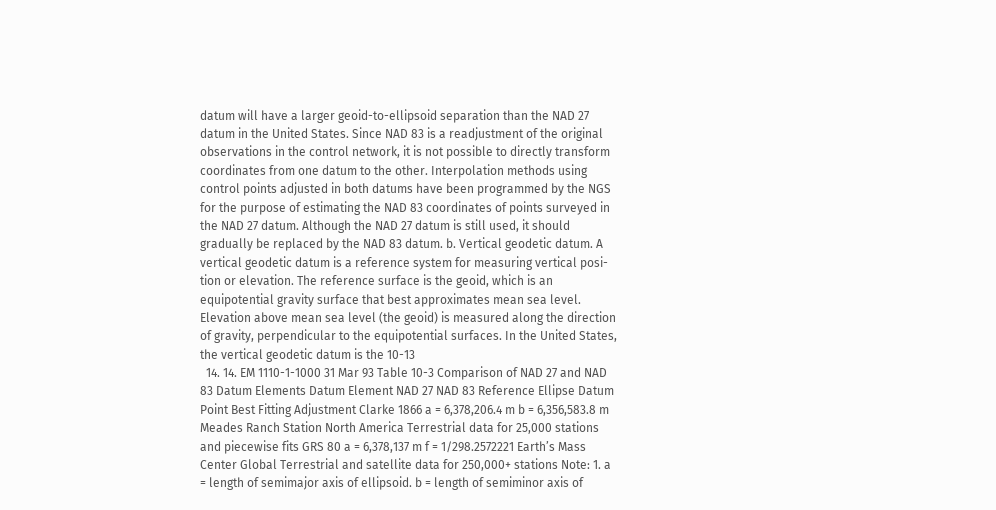datum will have a larger geoid-to-ellipsoid separation than the NAD 27 datum in the United States. Since NAD 83 is a readjustment of the original observations in the control network, it is not possible to directly transform coordinates from one datum to the other. Interpolation methods using control points adjusted in both datums have been programmed by the NGS for the purpose of estimating the NAD 83 coordinates of points surveyed in the NAD 27 datum. Although the NAD 27 datum is still used, it should gradually be replaced by the NAD 83 datum. b. Vertical geodetic datum. A vertical geodetic datum is a reference system for measuring vertical posi- tion or elevation. The reference surface is the geoid, which is an equipotential gravity surface that best approximates mean sea level. Elevation above mean sea level (the geoid) is measured along the direction of gravity, perpendicular to the equipotential surfaces. In the United States, the vertical geodetic datum is the 10-13
  14. 14. EM 1110-1-1000 31 Mar 93 Table 10-3 Comparison of NAD 27 and NAD 83 Datum Elements Datum Element NAD 27 NAD 83 Reference Ellipse Datum Point Best Fitting Adjustment Clarke 1866 a = 6,378,206.4 m b = 6,356,583.8 m Meades Ranch Station North America Terrestrial data for 25,000 stations and piecewise fits GRS 80 a = 6,378,137 m f = 1/298.2572221 Earth’s Mass Center Global Terrestrial and satellite data for 250,000+ stations Note: 1. a = length of semimajor axis of ellipsoid. b = length of semiminor axis of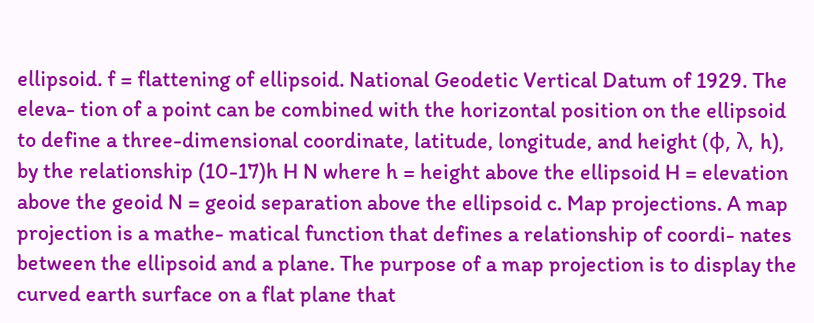ellipsoid. f = flattening of ellipsoid. National Geodetic Vertical Datum of 1929. The eleva- tion of a point can be combined with the horizontal position on the ellipsoid to define a three-dimensional coordinate, latitude, longitude, and height (φ, λ, h), by the relationship (10-17)h H N where h = height above the ellipsoid H = elevation above the geoid N = geoid separation above the ellipsoid c. Map projections. A map projection is a mathe- matical function that defines a relationship of coordi- nates between the ellipsoid and a plane. The purpose of a map projection is to display the curved earth surface on a flat plane that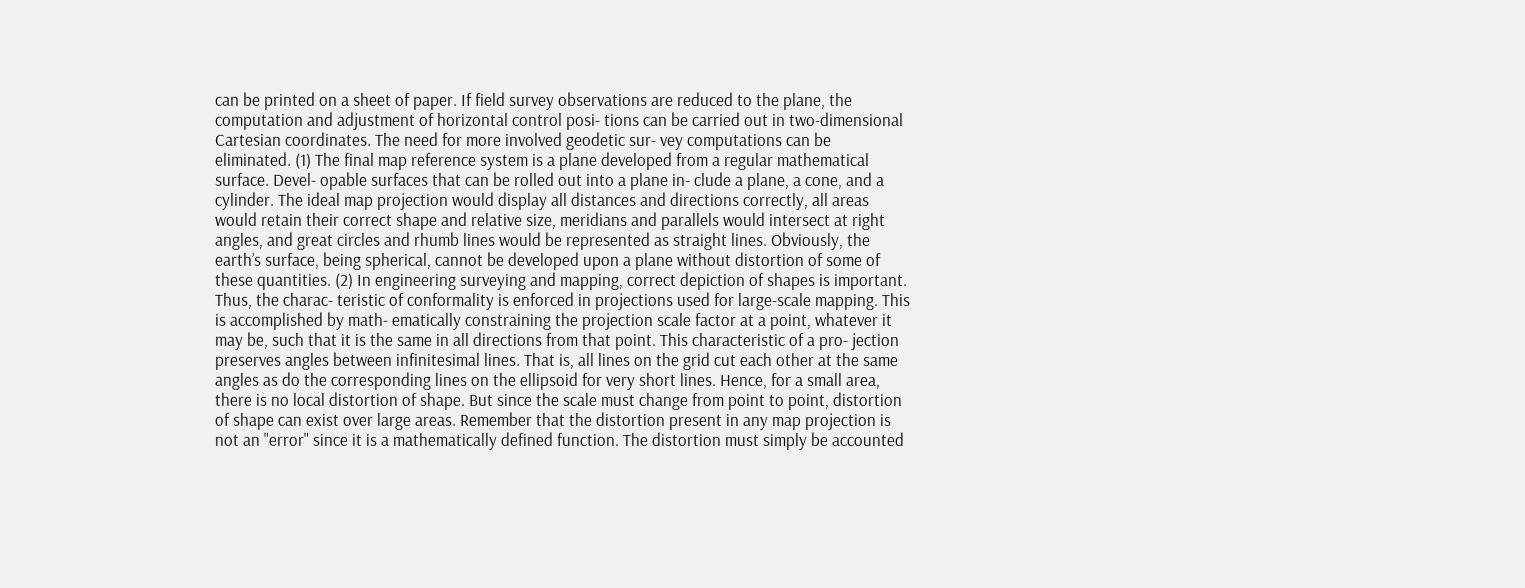can be printed on a sheet of paper. If field survey observations are reduced to the plane, the computation and adjustment of horizontal control posi- tions can be carried out in two-dimensional Cartesian coordinates. The need for more involved geodetic sur- vey computations can be eliminated. (1) The final map reference system is a plane developed from a regular mathematical surface. Devel- opable surfaces that can be rolled out into a plane in- clude a plane, a cone, and a cylinder. The ideal map projection would display all distances and directions correctly, all areas would retain their correct shape and relative size, meridians and parallels would intersect at right angles, and great circles and rhumb lines would be represented as straight lines. Obviously, the earth’s surface, being spherical, cannot be developed upon a plane without distortion of some of these quantities. (2) In engineering surveying and mapping, correct depiction of shapes is important. Thus, the charac- teristic of conformality is enforced in projections used for large-scale mapping. This is accomplished by math- ematically constraining the projection scale factor at a point, whatever it may be, such that it is the same in all directions from that point. This characteristic of a pro- jection preserves angles between infinitesimal lines. That is, all lines on the grid cut each other at the same angles as do the corresponding lines on the ellipsoid for very short lines. Hence, for a small area, there is no local distortion of shape. But since the scale must change from point to point, distortion of shape can exist over large areas. Remember that the distortion present in any map projection is not an "error" since it is a mathematically defined function. The distortion must simply be accounted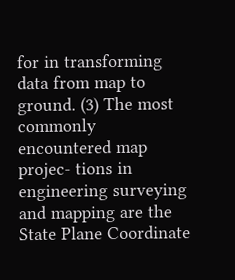for in transforming data from map to ground. (3) The most commonly encountered map projec- tions in engineering surveying and mapping are the State Plane Coordinate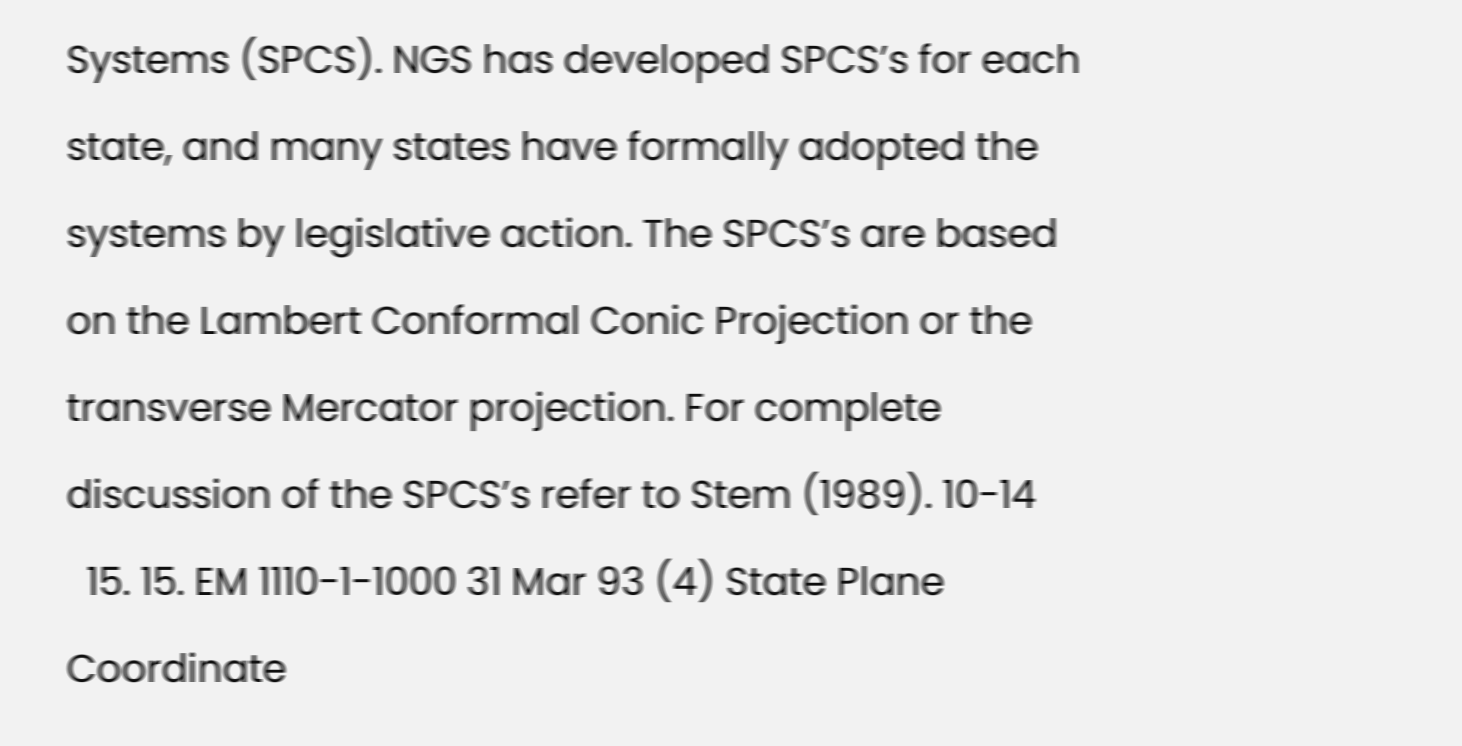Systems (SPCS). NGS has developed SPCS’s for each state, and many states have formally adopted the systems by legislative action. The SPCS’s are based on the Lambert Conformal Conic Projection or the transverse Mercator projection. For complete discussion of the SPCS’s refer to Stem (1989). 10-14
  15. 15. EM 1110-1-1000 31 Mar 93 (4) State Plane Coordinate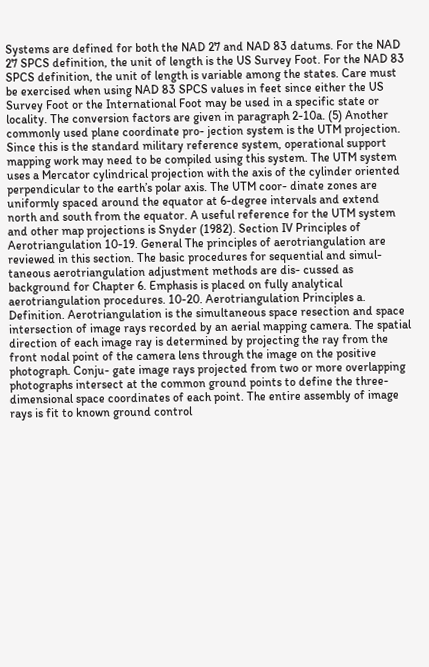Systems are defined for both the NAD 27 and NAD 83 datums. For the NAD 27 SPCS definition, the unit of length is the US Survey Foot. For the NAD 83 SPCS definition, the unit of length is variable among the states. Care must be exercised when using NAD 83 SPCS values in feet since either the US Survey Foot or the International Foot may be used in a specific state or locality. The conversion factors are given in paragraph 2-10a. (5) Another commonly used plane coordinate pro- jection system is the UTM projection. Since this is the standard military reference system, operational support mapping work may need to be compiled using this system. The UTM system uses a Mercator cylindrical projection with the axis of the cylinder oriented perpendicular to the earth’s polar axis. The UTM coor- dinate zones are uniformly spaced around the equator at 6-degree intervals and extend north and south from the equator. A useful reference for the UTM system and other map projections is Snyder (1982). Section IV Principles of Aerotriangulation 10-19. General The principles of aerotriangulation are reviewed in this section. The basic procedures for sequential and simul- taneous aerotriangulation adjustment methods are dis- cussed as background for Chapter 6. Emphasis is placed on fully analytical aerotriangulation procedures. 10-20. Aerotriangulation Principles a. Definition. Aerotriangulation is the simultaneous space resection and space intersection of image rays recorded by an aerial mapping camera. The spatial direction of each image ray is determined by projecting the ray from the front nodal point of the camera lens through the image on the positive photograph. Conju- gate image rays projected from two or more overlapping photographs intersect at the common ground points to define the three-dimensional space coordinates of each point. The entire assembly of image rays is fit to known ground control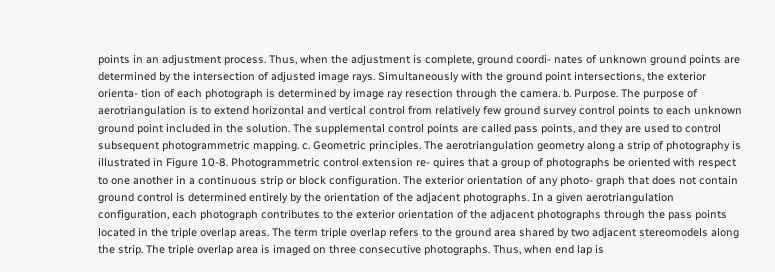points in an adjustment process. Thus, when the adjustment is complete, ground coordi- nates of unknown ground points are determined by the intersection of adjusted image rays. Simultaneously with the ground point intersections, the exterior orienta- tion of each photograph is determined by image ray resection through the camera. b. Purpose. The purpose of aerotriangulation is to extend horizontal and vertical control from relatively few ground survey control points to each unknown ground point included in the solution. The supplemental control points are called pass points, and they are used to control subsequent photogrammetric mapping. c. Geometric principles. The aerotriangulation geometry along a strip of photography is illustrated in Figure 10-8. Photogrammetric control extension re- quires that a group of photographs be oriented with respect to one another in a continuous strip or block configuration. The exterior orientation of any photo- graph that does not contain ground control is determined entirely by the orientation of the adjacent photographs. In a given aerotriangulation configuration, each photograph contributes to the exterior orientation of the adjacent photographs through the pass points located in the triple overlap areas. The term triple overlap refers to the ground area shared by two adjacent stereomodels along the strip. The triple overlap area is imaged on three consecutive photographs. Thus, when end lap is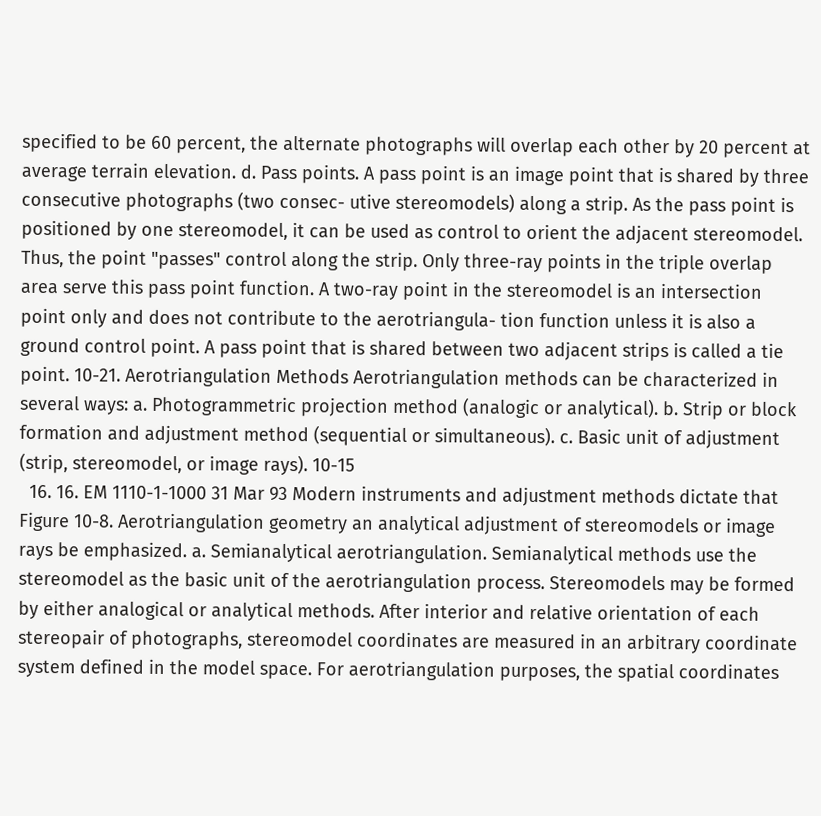specified to be 60 percent, the alternate photographs will overlap each other by 20 percent at average terrain elevation. d. Pass points. A pass point is an image point that is shared by three consecutive photographs (two consec- utive stereomodels) along a strip. As the pass point is positioned by one stereomodel, it can be used as control to orient the adjacent stereomodel. Thus, the point "passes" control along the strip. Only three-ray points in the triple overlap area serve this pass point function. A two-ray point in the stereomodel is an intersection point only and does not contribute to the aerotriangula- tion function unless it is also a ground control point. A pass point that is shared between two adjacent strips is called a tie point. 10-21. Aerotriangulation Methods Aerotriangulation methods can be characterized in several ways: a. Photogrammetric projection method (analogic or analytical). b. Strip or block formation and adjustment method (sequential or simultaneous). c. Basic unit of adjustment (strip, stereomodel, or image rays). 10-15
  16. 16. EM 1110-1-1000 31 Mar 93 Modern instruments and adjustment methods dictate that Figure 10-8. Aerotriangulation geometry an analytical adjustment of stereomodels or image rays be emphasized. a. Semianalytical aerotriangulation. Semianalytical methods use the stereomodel as the basic unit of the aerotriangulation process. Stereomodels may be formed by either analogical or analytical methods. After interior and relative orientation of each stereopair of photographs, stereomodel coordinates are measured in an arbitrary coordinate system defined in the model space. For aerotriangulation purposes, the spatial coordinates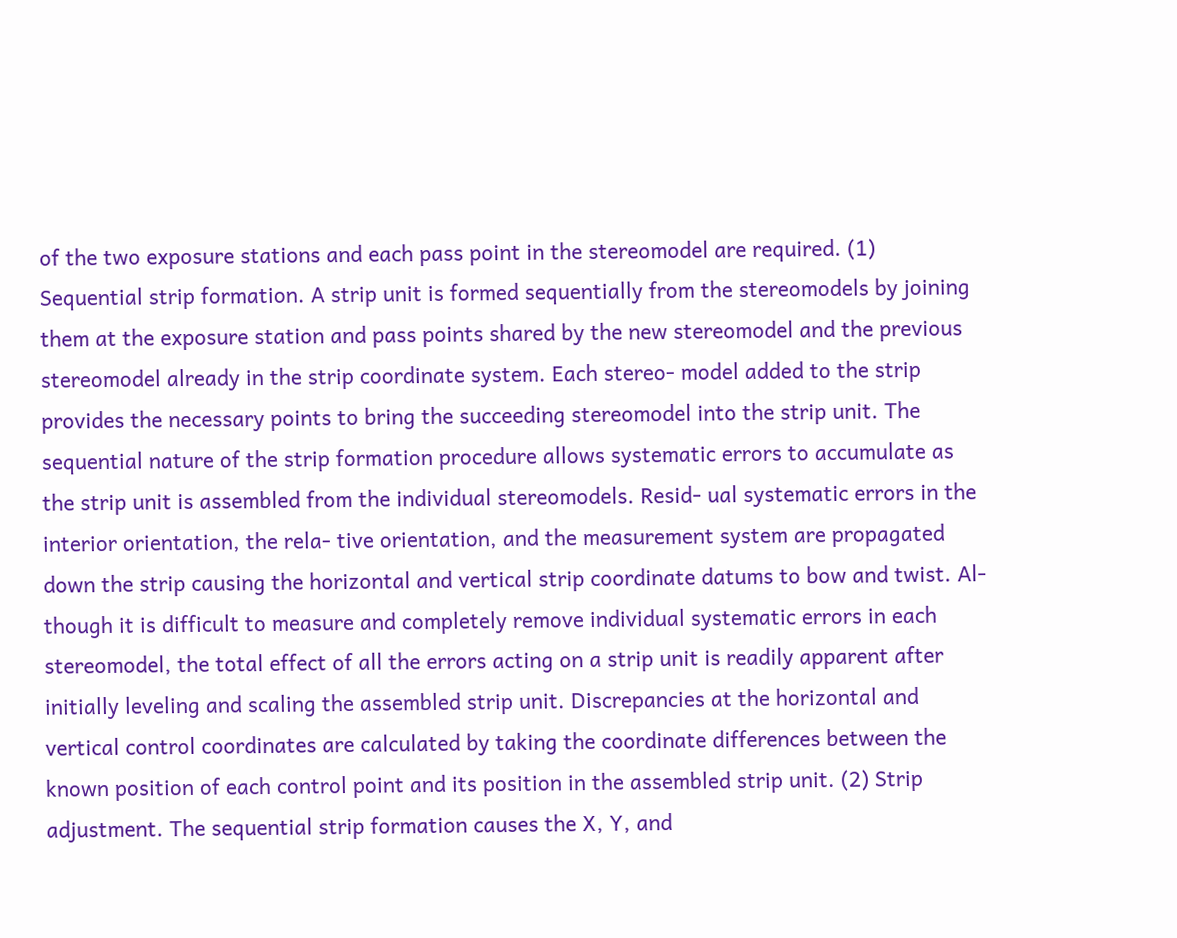of the two exposure stations and each pass point in the stereomodel are required. (1) Sequential strip formation. A strip unit is formed sequentially from the stereomodels by joining them at the exposure station and pass points shared by the new stereomodel and the previous stereomodel already in the strip coordinate system. Each stereo- model added to the strip provides the necessary points to bring the succeeding stereomodel into the strip unit. The sequential nature of the strip formation procedure allows systematic errors to accumulate as the strip unit is assembled from the individual stereomodels. Resid- ual systematic errors in the interior orientation, the rela- tive orientation, and the measurement system are propagated down the strip causing the horizontal and vertical strip coordinate datums to bow and twist. Al- though it is difficult to measure and completely remove individual systematic errors in each stereomodel, the total effect of all the errors acting on a strip unit is readily apparent after initially leveling and scaling the assembled strip unit. Discrepancies at the horizontal and vertical control coordinates are calculated by taking the coordinate differences between the known position of each control point and its position in the assembled strip unit. (2) Strip adjustment. The sequential strip formation causes the X, Y, and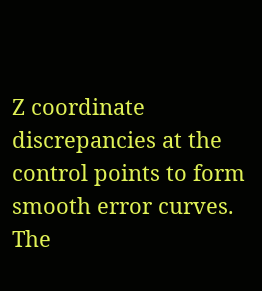Z coordinate discrepancies at the control points to form smooth error curves. The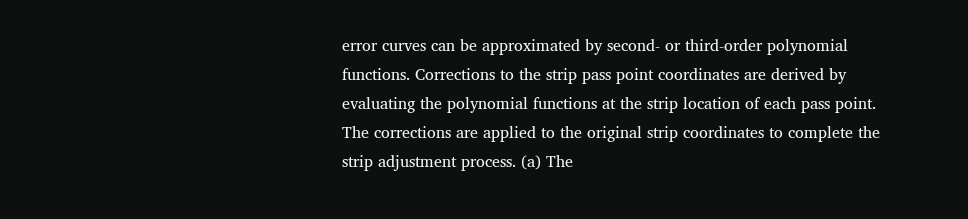error curves can be approximated by second- or third-order polynomial functions. Corrections to the strip pass point coordinates are derived by evaluating the polynomial functions at the strip location of each pass point. The corrections are applied to the original strip coordinates to complete the strip adjustment process. (a) The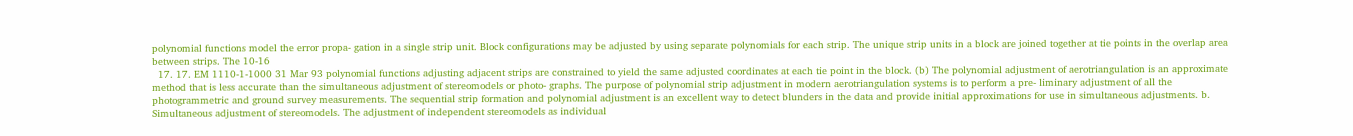polynomial functions model the error propa- gation in a single strip unit. Block configurations may be adjusted by using separate polynomials for each strip. The unique strip units in a block are joined together at tie points in the overlap area between strips. The 10-16
  17. 17. EM 1110-1-1000 31 Mar 93 polynomial functions adjusting adjacent strips are constrained to yield the same adjusted coordinates at each tie point in the block. (b) The polynomial adjustment of aerotriangulation is an approximate method that is less accurate than the simultaneous adjustment of stereomodels or photo- graphs. The purpose of polynomial strip adjustment in modern aerotriangulation systems is to perform a pre- liminary adjustment of all the photogrammetric and ground survey measurements. The sequential strip formation and polynomial adjustment is an excellent way to detect blunders in the data and provide initial approximations for use in simultaneous adjustments. b. Simultaneous adjustment of stereomodels. The adjustment of independent stereomodels as individual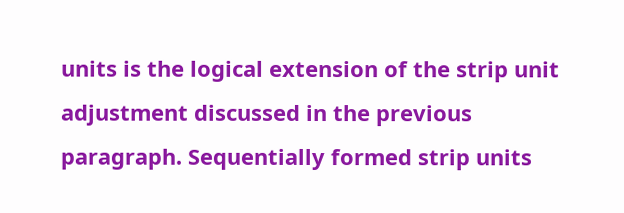units is the logical extension of the strip unit adjustment discussed in the previous paragraph. Sequentially formed strip units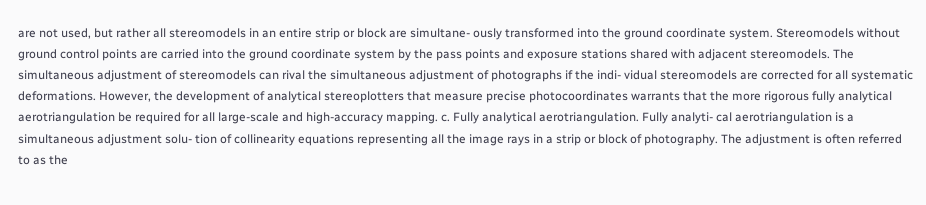are not used, but rather all stereomodels in an entire strip or block are simultane- ously transformed into the ground coordinate system. Stereomodels without ground control points are carried into the ground coordinate system by the pass points and exposure stations shared with adjacent stereomodels. The simultaneous adjustment of stereomodels can rival the simultaneous adjustment of photographs if the indi- vidual stereomodels are corrected for all systematic deformations. However, the development of analytical stereoplotters that measure precise photocoordinates warrants that the more rigorous fully analytical aerotriangulation be required for all large-scale and high-accuracy mapping. c. Fully analytical aerotriangulation. Fully analyti- cal aerotriangulation is a simultaneous adjustment solu- tion of collinearity equations representing all the image rays in a strip or block of photography. The adjustment is often referred to as the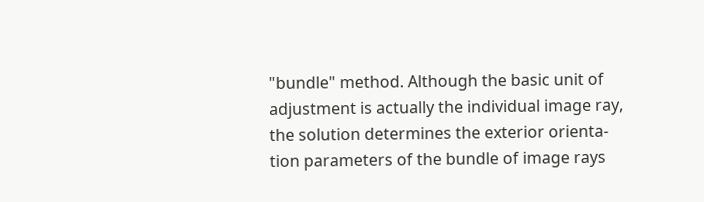"bundle" method. Although the basic unit of adjustment is actually the individual image ray, the solution determines the exterior orienta- tion parameters of the bundle of image rays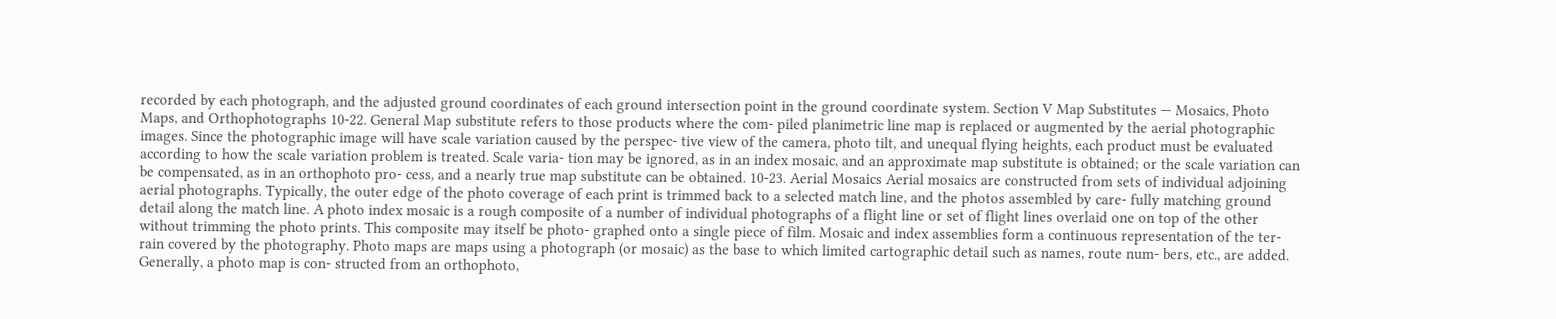recorded by each photograph, and the adjusted ground coordinates of each ground intersection point in the ground coordinate system. Section V Map Substitutes — Mosaics, Photo Maps, and Orthophotographs 10-22. General Map substitute refers to those products where the com- piled planimetric line map is replaced or augmented by the aerial photographic images. Since the photographic image will have scale variation caused by the perspec- tive view of the camera, photo tilt, and unequal flying heights, each product must be evaluated according to how the scale variation problem is treated. Scale varia- tion may be ignored, as in an index mosaic, and an approximate map substitute is obtained; or the scale variation can be compensated, as in an orthophoto pro- cess, and a nearly true map substitute can be obtained. 10-23. Aerial Mosaics Aerial mosaics are constructed from sets of individual adjoining aerial photographs. Typically, the outer edge of the photo coverage of each print is trimmed back to a selected match line, and the photos assembled by care- fully matching ground detail along the match line. A photo index mosaic is a rough composite of a number of individual photographs of a flight line or set of flight lines overlaid one on top of the other without trimming the photo prints. This composite may itself be photo- graphed onto a single piece of film. Mosaic and index assemblies form a continuous representation of the ter- rain covered by the photography. Photo maps are maps using a photograph (or mosaic) as the base to which limited cartographic detail such as names, route num- bers, etc., are added. Generally, a photo map is con- structed from an orthophoto,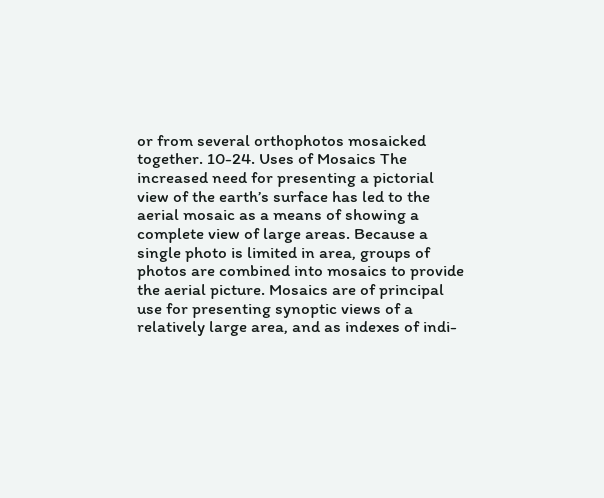or from several orthophotos mosaicked together. 10-24. Uses of Mosaics The increased need for presenting a pictorial view of the earth’s surface has led to the aerial mosaic as a means of showing a complete view of large areas. Because a single photo is limited in area, groups of photos are combined into mosaics to provide the aerial picture. Mosaics are of principal use for presenting synoptic views of a relatively large area, and as indexes of indi-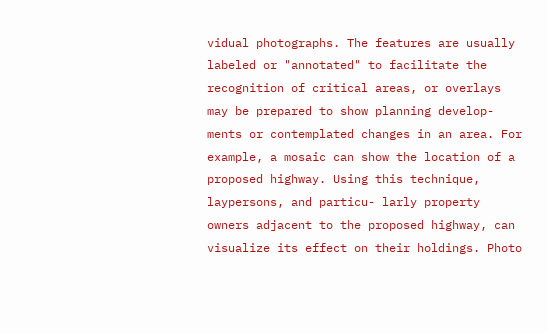vidual photographs. The features are usually labeled or "annotated" to facilitate the recognition of critical areas, or overlays may be prepared to show planning develop- ments or contemplated changes in an area. For example, a mosaic can show the location of a proposed highway. Using this technique, laypersons, and particu- larly property owners adjacent to the proposed highway, can visualize its effect on their holdings. Photo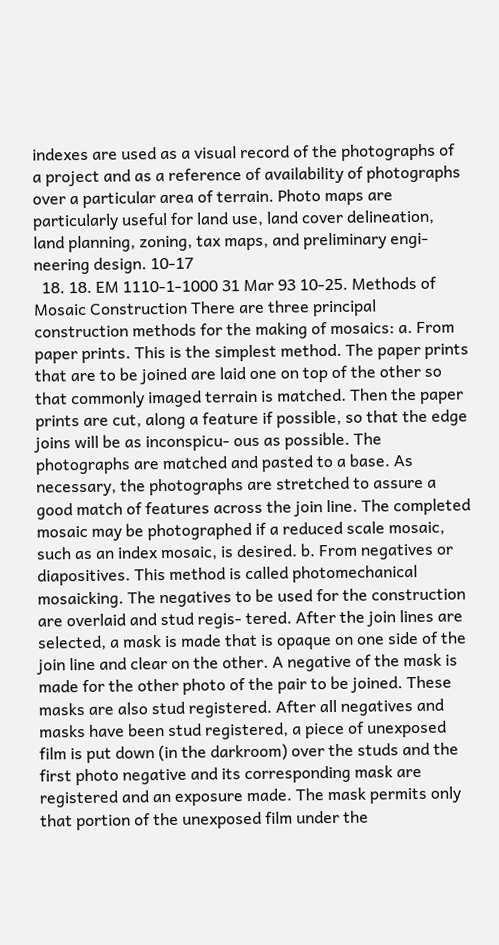indexes are used as a visual record of the photographs of a project and as a reference of availability of photographs over a particular area of terrain. Photo maps are particularly useful for land use, land cover delineation, land planning, zoning, tax maps, and preliminary engi- neering design. 10-17
  18. 18. EM 1110-1-1000 31 Mar 93 10-25. Methods of Mosaic Construction There are three principal construction methods for the making of mosaics: a. From paper prints. This is the simplest method. The paper prints that are to be joined are laid one on top of the other so that commonly imaged terrain is matched. Then the paper prints are cut, along a feature if possible, so that the edge joins will be as inconspicu- ous as possible. The photographs are matched and pasted to a base. As necessary, the photographs are stretched to assure a good match of features across the join line. The completed mosaic may be photographed if a reduced scale mosaic, such as an index mosaic, is desired. b. From negatives or diapositives. This method is called photomechanical mosaicking. The negatives to be used for the construction are overlaid and stud regis- tered. After the join lines are selected, a mask is made that is opaque on one side of the join line and clear on the other. A negative of the mask is made for the other photo of the pair to be joined. These masks are also stud registered. After all negatives and masks have been stud registered, a piece of unexposed film is put down (in the darkroom) over the studs and the first photo negative and its corresponding mask are registered and an exposure made. The mask permits only that portion of the unexposed film under the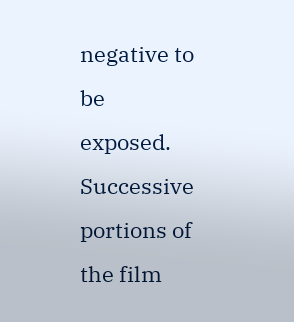negative to be exposed. Successive portions of the film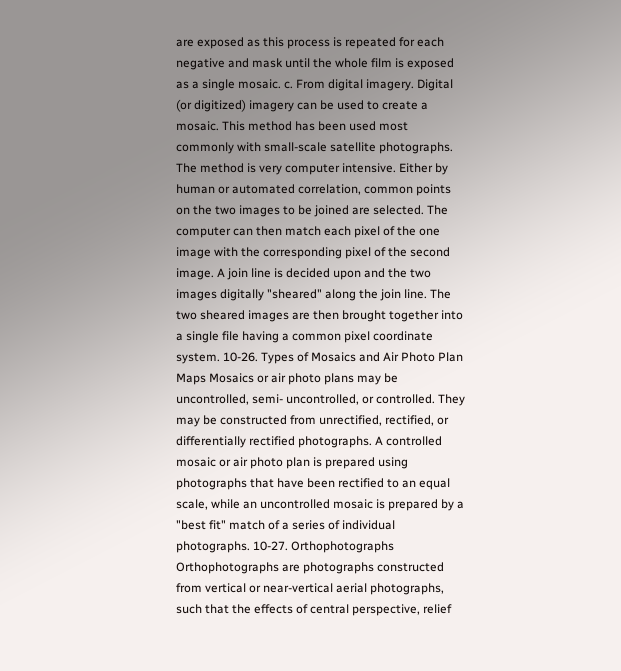are exposed as this process is repeated for each negative and mask until the whole film is exposed as a single mosaic. c. From digital imagery. Digital (or digitized) imagery can be used to create a mosaic. This method has been used most commonly with small-scale satellite photographs. The method is very computer intensive. Either by human or automated correlation, common points on the two images to be joined are selected. The computer can then match each pixel of the one image with the corresponding pixel of the second image. A join line is decided upon and the two images digitally "sheared" along the join line. The two sheared images are then brought together into a single file having a common pixel coordinate system. 10-26. Types of Mosaics and Air Photo Plan Maps Mosaics or air photo plans may be uncontrolled, semi- uncontrolled, or controlled. They may be constructed from unrectified, rectified, or differentially rectified photographs. A controlled mosaic or air photo plan is prepared using photographs that have been rectified to an equal scale, while an uncontrolled mosaic is prepared by a "best fit" match of a series of individual photographs. 10-27. Orthophotographs Orthophotographs are photographs constructed from vertical or near-vertical aerial photographs, such that the effects of central perspective, relief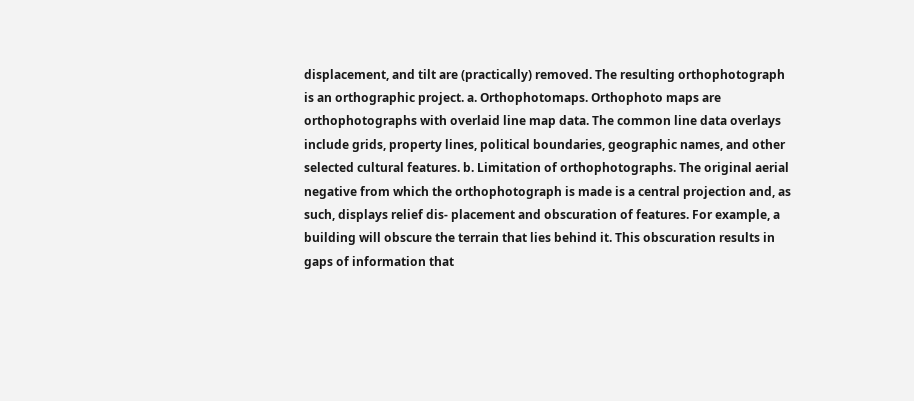displacement, and tilt are (practically) removed. The resulting orthophotograph is an orthographic project. a. Orthophotomaps. Orthophoto maps are orthophotographs with overlaid line map data. The common line data overlays include grids, property lines, political boundaries, geographic names, and other selected cultural features. b. Limitation of orthophotographs. The original aerial negative from which the orthophotograph is made is a central projection and, as such, displays relief dis- placement and obscuration of features. For example, a building will obscure the terrain that lies behind it. This obscuration results in gaps of information that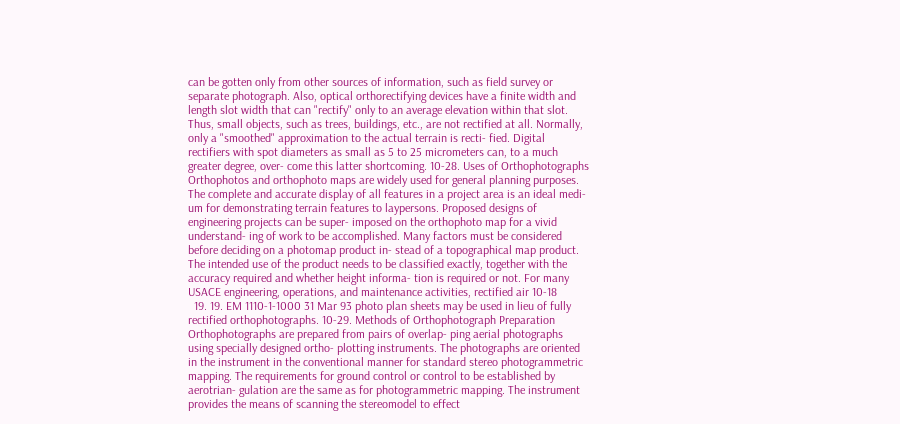can be gotten only from other sources of information, such as field survey or separate photograph. Also, optical orthorectifying devices have a finite width and length slot width that can "rectify" only to an average elevation within that slot. Thus, small objects, such as trees, buildings, etc., are not rectified at all. Normally, only a "smoothed" approximation to the actual terrain is recti- fied. Digital rectifiers with spot diameters as small as 5 to 25 micrometers can, to a much greater degree, over- come this latter shortcoming. 10-28. Uses of Orthophotographs Orthophotos and orthophoto maps are widely used for general planning purposes. The complete and accurate display of all features in a project area is an ideal medi- um for demonstrating terrain features to laypersons. Proposed designs of engineering projects can be super- imposed on the orthophoto map for a vivid understand- ing of work to be accomplished. Many factors must be considered before deciding on a photomap product in- stead of a topographical map product. The intended use of the product needs to be classified exactly, together with the accuracy required and whether height informa- tion is required or not. For many USACE engineering, operations, and maintenance activities, rectified air 10-18
  19. 19. EM 1110-1-1000 31 Mar 93 photo plan sheets may be used in lieu of fully rectified orthophotographs. 10-29. Methods of Orthophotograph Preparation Orthophotographs are prepared from pairs of overlap- ping aerial photographs using specially designed ortho- plotting instruments. The photographs are oriented in the instrument in the conventional manner for standard stereo photogrammetric mapping. The requirements for ground control or control to be established by aerotrian- gulation are the same as for photogrammetric mapping. The instrument provides the means of scanning the stereomodel to effect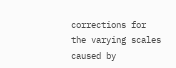corrections for the varying scales caused by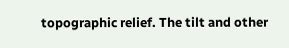topographic relief. The tilt and other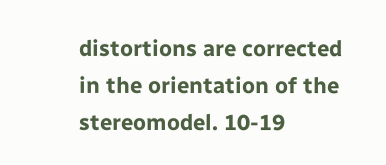distortions are corrected in the orientation of the stereomodel. 10-19